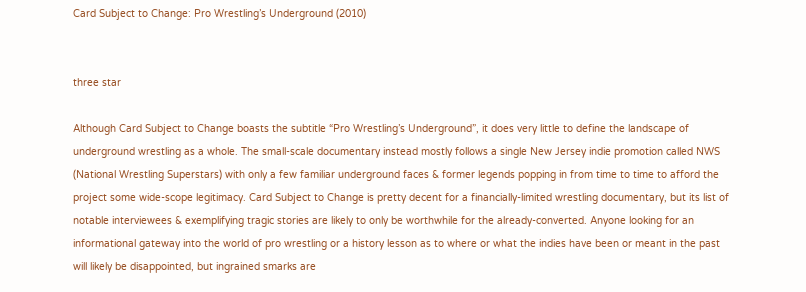Card Subject to Change: Pro Wrestling’s Underground (2010)


three star

Although Card Subject to Change boasts the subtitle “Pro Wrestling’s Underground”, it does very little to define the landscape of underground wrestling as a whole. The small-scale documentary instead mostly follows a single New Jersey indie promotion called NWS (National Wrestling Superstars) with only a few familiar underground faces & former legends popping in from time to time to afford the project some wide-scope legitimacy. Card Subject to Change is pretty decent for a financially-limited wrestling documentary, but its list of notable interviewees & exemplifying tragic stories are likely to only be worthwhile for the already-converted. Anyone looking for an informational gateway into the world of pro wrestling or a history lesson as to where or what the indies have been or meant in the past will likely be disappointed, but ingrained smarks are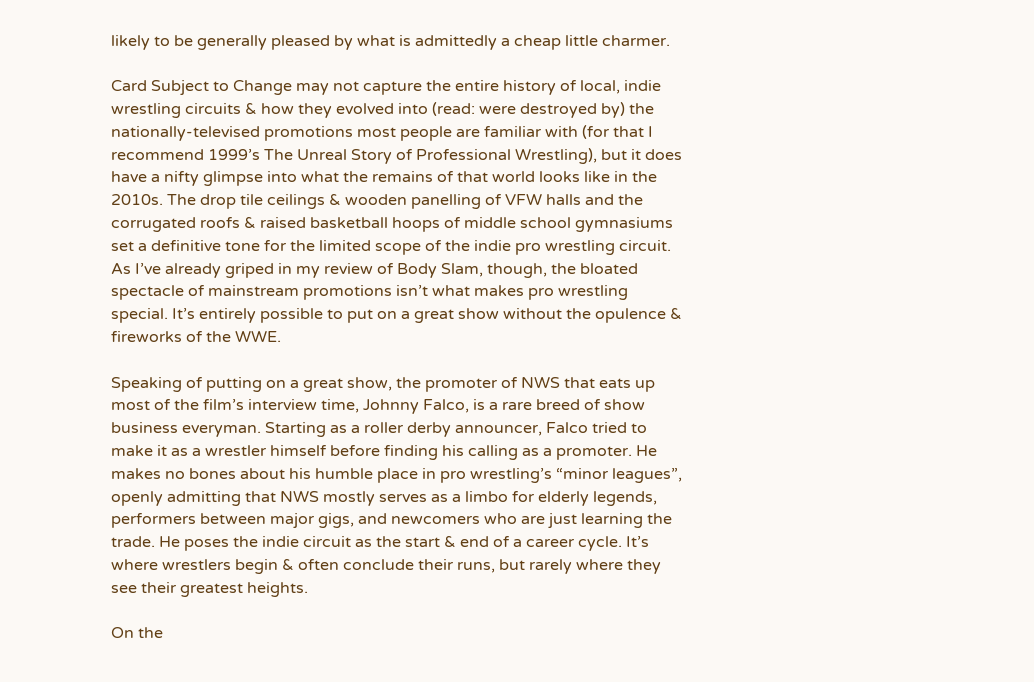likely to be generally pleased by what is admittedly a cheap little charmer.

Card Subject to Change may not capture the entire history of local, indie wrestling circuits & how they evolved into (read: were destroyed by) the nationally-televised promotions most people are familiar with (for that I recommend 1999’s The Unreal Story of Professional Wrestling), but it does have a nifty glimpse into what the remains of that world looks like in the 2010s. The drop tile ceilings & wooden panelling of VFW halls and the corrugated roofs & raised basketball hoops of middle school gymnasiums set a definitive tone for the limited scope of the indie pro wrestling circuit. As I’ve already griped in my review of Body Slam, though, the bloated spectacle of mainstream promotions isn’t what makes pro wrestling special. It’s entirely possible to put on a great show without the opulence & fireworks of the WWE.

Speaking of putting on a great show, the promoter of NWS that eats up most of the film’s interview time, Johnny Falco, is a rare breed of show business everyman. Starting as a roller derby announcer, Falco tried to make it as a wrestler himself before finding his calling as a promoter. He makes no bones about his humble place in pro wrestling’s “minor leagues”, openly admitting that NWS mostly serves as a limbo for elderly legends, performers between major gigs, and newcomers who are just learning the trade. He poses the indie circuit as the start & end of a career cycle. It’s where wrestlers begin & often conclude their runs, but rarely where they see their greatest heights.

On the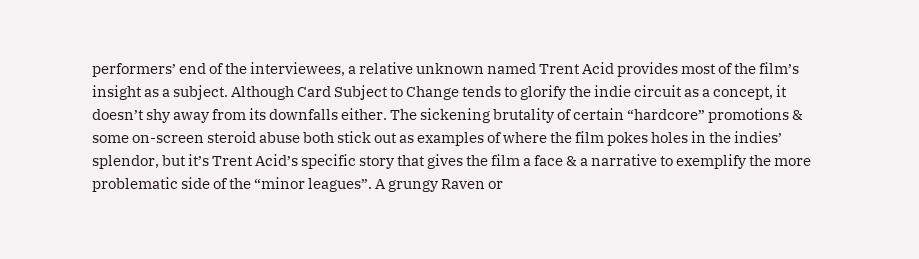performers’ end of the interviewees, a relative unknown named Trent Acid provides most of the film’s insight as a subject. Although Card Subject to Change tends to glorify the indie circuit as a concept, it doesn’t shy away from its downfalls either. The sickening brutality of certain “hardcore” promotions & some on-screen steroid abuse both stick out as examples of where the film pokes holes in the indies’ splendor, but it’s Trent Acid’s specific story that gives the film a face & a narrative to exemplify the more problematic side of the “minor leagues”. A grungy Raven or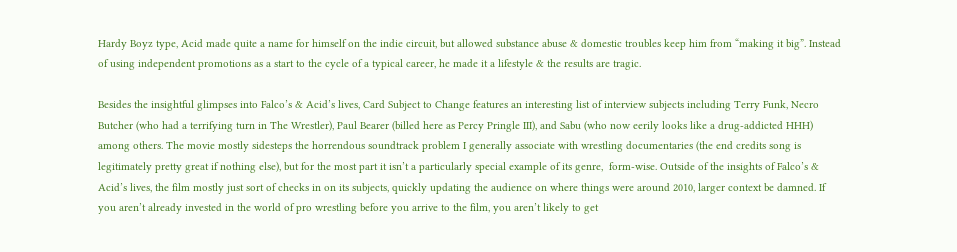Hardy Boyz type, Acid made quite a name for himself on the indie circuit, but allowed substance abuse & domestic troubles keep him from “making it big”. Instead of using independent promotions as a start to the cycle of a typical career, he made it a lifestyle & the results are tragic.

Besides the insightful glimpses into Falco’s & Acid’s lives, Card Subject to Change features an interesting list of interview subjects including Terry Funk, Necro Butcher (who had a terrifying turn in The Wrestler), Paul Bearer (billed here as Percy Pringle III), and Sabu (who now eerily looks like a drug-addicted HHH) among others. The movie mostly sidesteps the horrendous soundtrack problem I generally associate with wrestling documentaries (the end credits song is legitimately pretty great if nothing else), but for the most part it isn’t a particularly special example of its genre,  form-wise. Outside of the insights of Falco’s & Acid’s lives, the film mostly just sort of checks in on its subjects, quickly updating the audience on where things were around 2010, larger context be damned. If you aren’t already invested in the world of pro wrestling before you arrive to the film, you aren’t likely to get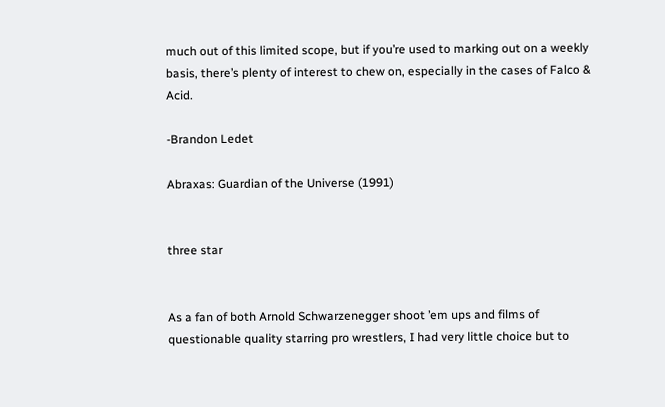much out of this limited scope, but if you’re used to marking out on a weekly basis, there’s plenty of interest to chew on, especially in the cases of Falco & Acid.

-Brandon Ledet

Abraxas: Guardian of the Universe (1991)


three star


As a fan of both Arnold Schwarzenegger shoot ’em ups and films of questionable quality starring pro wrestlers, I had very little choice but to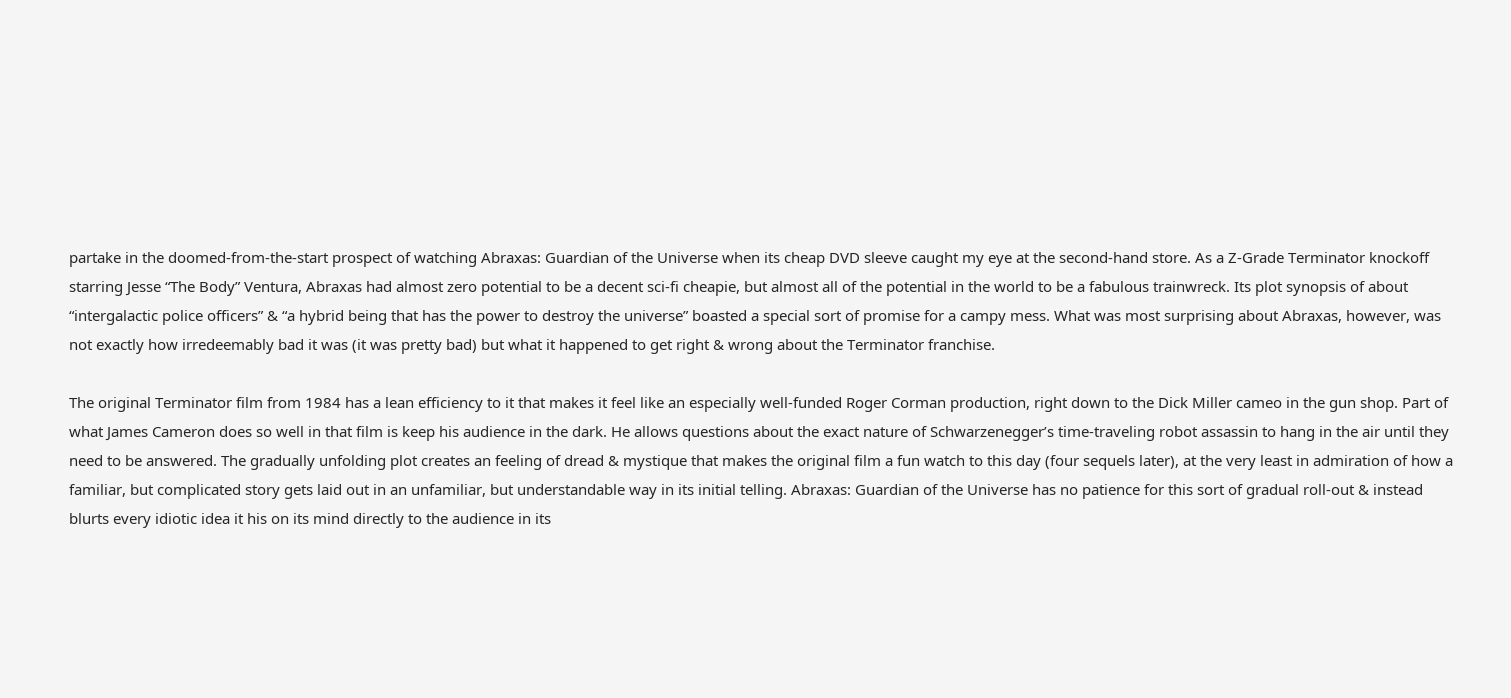partake in the doomed-from-the-start prospect of watching Abraxas: Guardian of the Universe when its cheap DVD sleeve caught my eye at the second-hand store. As a Z-Grade Terminator knockoff starring Jesse “The Body” Ventura, Abraxas had almost zero potential to be a decent sci-fi cheapie, but almost all of the potential in the world to be a fabulous trainwreck. Its plot synopsis of about “intergalactic police officers” & “a hybrid being that has the power to destroy the universe” boasted a special sort of promise for a campy mess. What was most surprising about Abraxas, however, was not exactly how irredeemably bad it was (it was pretty bad) but what it happened to get right & wrong about the Terminator franchise.

The original Terminator film from 1984 has a lean efficiency to it that makes it feel like an especially well-funded Roger Corman production, right down to the Dick Miller cameo in the gun shop. Part of what James Cameron does so well in that film is keep his audience in the dark. He allows questions about the exact nature of Schwarzenegger’s time-traveling robot assassin to hang in the air until they need to be answered. The gradually unfolding plot creates an feeling of dread & mystique that makes the original film a fun watch to this day (four sequels later), at the very least in admiration of how a familiar, but complicated story gets laid out in an unfamiliar, but understandable way in its initial telling. Abraxas: Guardian of the Universe has no patience for this sort of gradual roll-out & instead blurts every idiotic idea it his on its mind directly to the audience in its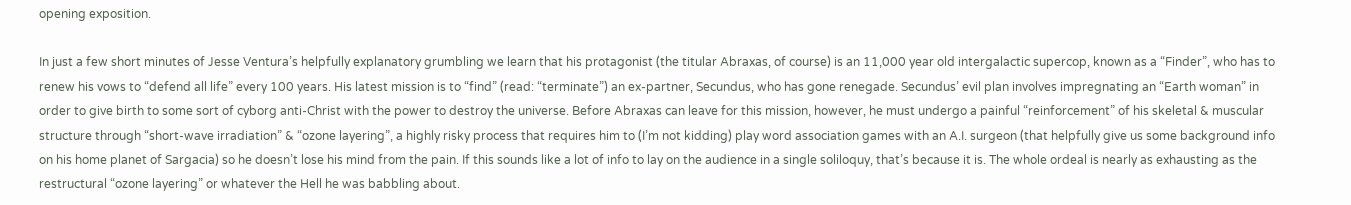opening exposition.

In just a few short minutes of Jesse Ventura’s helpfully explanatory grumbling we learn that his protagonist (the titular Abraxas, of course) is an 11,000 year old intergalactic supercop, known as a “Finder”, who has to renew his vows to “defend all life” every 100 years. His latest mission is to “find” (read: “terminate”) an ex-partner, Secundus, who has gone renegade. Secundus’ evil plan involves impregnating an “Earth woman” in order to give birth to some sort of cyborg anti-Christ with the power to destroy the universe. Before Abraxas can leave for this mission, however, he must undergo a painful “reinforcement” of his skeletal & muscular structure through “short-wave irradiation” & “ozone layering”, a highly risky process that requires him to (I’m not kidding) play word association games with an A.I. surgeon (that helpfully give us some background info on his home planet of Sargacia) so he doesn’t lose his mind from the pain. If this sounds like a lot of info to lay on the audience in a single soliloquy, that’s because it is. The whole ordeal is nearly as exhausting as the restructural “ozone layering” or whatever the Hell he was babbling about.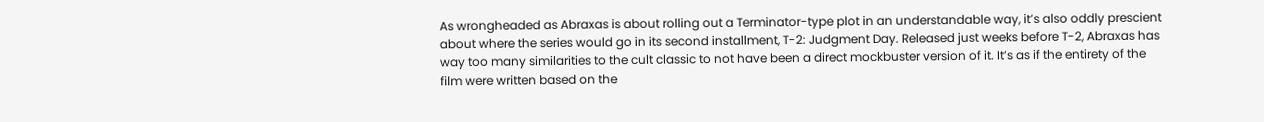As wrongheaded as Abraxas is about rolling out a Terminator-type plot in an understandable way, it’s also oddly prescient about where the series would go in its second installment, T-2: Judgment Day. Released just weeks before T-2, Abraxas has way too many similarities to the cult classic to not have been a direct mockbuster version of it. It’s as if the entirety of the film were written based on the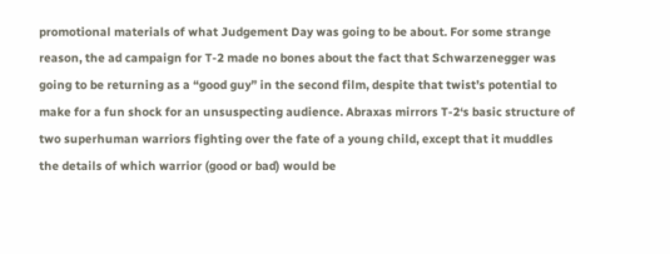promotional materials of what Judgement Day was going to be about. For some strange reason, the ad campaign for T-2 made no bones about the fact that Schwarzenegger was going to be returning as a “good guy” in the second film, despite that twist’s potential to make for a fun shock for an unsuspecting audience. Abraxas mirrors T-2‘s basic structure of two superhuman warriors fighting over the fate of a young child, except that it muddles the details of which warrior (good or bad) would be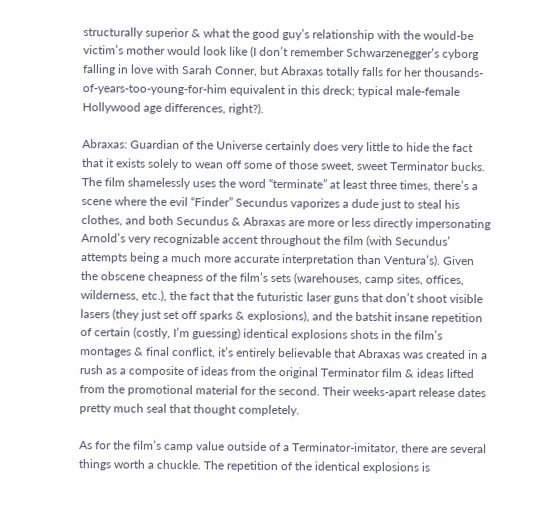structurally superior & what the good guy’s relationship with the would-be victim’s mother would look like (I don’t remember Schwarzenegger’s cyborg falling in love with Sarah Conner, but Abraxas totally falls for her thousands-of-years-too-young-for-him equivalent in this dreck; typical male-female Hollywood age differences, right?).

Abraxas: Guardian of the Universe certainly does very little to hide the fact that it exists solely to wean off some of those sweet, sweet Terminator bucks. The film shamelessly uses the word “terminate” at least three times, there’s a scene where the evil “Finder” Secundus vaporizes a dude just to steal his clothes, and both Secundus & Abraxas are more or less directly impersonating Arnold’s very recognizable accent throughout the film (with Secundus’ attempts being a much more accurate interpretation than Ventura’s). Given the obscene cheapness of the film’s sets (warehouses, camp sites, offices, wilderness, etc.), the fact that the futuristic laser guns that don’t shoot visible lasers (they just set off sparks & explosions), and the batshit insane repetition of certain (costly, I’m guessing) identical explosions shots in the film’s montages & final conflict, it’s entirely believable that Abraxas was created in a rush as a composite of ideas from the original Terminator film & ideas lifted from the promotional material for the second. Their weeks-apart release dates pretty much seal that thought completely.

As for the film’s camp value outside of a Terminator-imitator, there are several things worth a chuckle. The repetition of the identical explosions is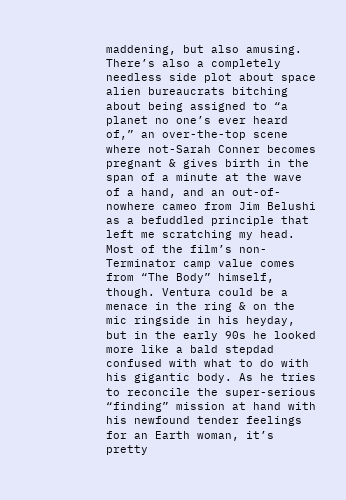maddening, but also amusing. There’s also a completely needless side plot about space alien bureaucrats bitching about being assigned to “a planet no one’s ever heard of,” an over-the-top scene where not-Sarah Conner becomes pregnant & gives birth in the span of a minute at the wave of a hand, and an out-of-nowhere cameo from Jim Belushi as a befuddled principle that left me scratching my head. Most of the film’s non-Terminator camp value comes from “The Body” himself, though. Ventura could be a menace in the ring & on the mic ringside in his heyday, but in the early 90s he looked more like a bald stepdad confused with what to do with his gigantic body. As he tries to reconcile the super-serious “finding” mission at hand with his newfound tender feelings for an Earth woman, it’s pretty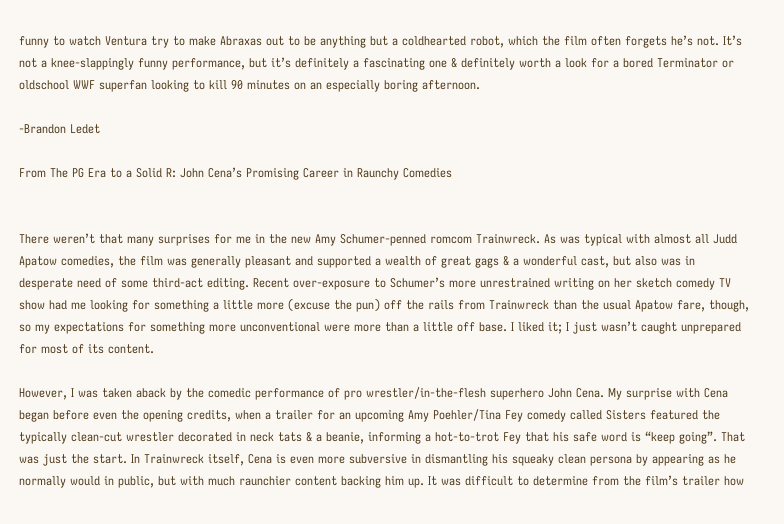funny to watch Ventura try to make Abraxas out to be anything but a coldhearted robot, which the film often forgets he’s not. It’s not a knee-slappingly funny performance, but it’s definitely a fascinating one & definitely worth a look for a bored Terminator or oldschool WWF superfan looking to kill 90 minutes on an especially boring afternoon.

-Brandon Ledet

From The PG Era to a Solid R: John Cena’s Promising Career in Raunchy Comedies


There weren’t that many surprises for me in the new Amy Schumer-penned romcom Trainwreck. As was typical with almost all Judd Apatow comedies, the film was generally pleasant and supported a wealth of great gags & a wonderful cast, but also was in desperate need of some third-act editing. Recent over-exposure to Schumer’s more unrestrained writing on her sketch comedy TV show had me looking for something a little more (excuse the pun) off the rails from Trainwreck than the usual Apatow fare, though, so my expectations for something more unconventional were more than a little off base. I liked it; I just wasn’t caught unprepared for most of its content.

However, I was taken aback by the comedic performance of pro wrestler/in-the-flesh superhero John Cena. My surprise with Cena began before even the opening credits, when a trailer for an upcoming Amy Poehler/Tina Fey comedy called Sisters featured the typically clean-cut wrestler decorated in neck tats & a beanie, informing a hot-to-trot Fey that his safe word is “keep going”. That was just the start. In Trainwreck itself, Cena is even more subversive in dismantling his squeaky clean persona by appearing as he normally would in public, but with much raunchier content backing him up. It was difficult to determine from the film’s trailer how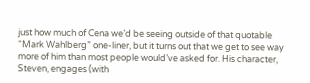just how much of Cena we’d be seeing outside of that quotable “Mark Wahlberg” one-liner, but it turns out that we get to see way more of him than most people would’ve asked for. His character, Steven, engages (with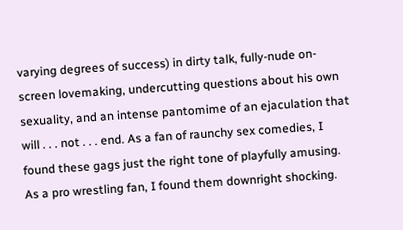varying degrees of success) in dirty talk, fully-nude on-screen lovemaking, undercutting questions about his own sexuality, and an intense pantomime of an ejaculation that will . . . not . . . end. As a fan of raunchy sex comedies, I found these gags just the right tone of playfully amusing. As a pro wrestling fan, I found them downright shocking.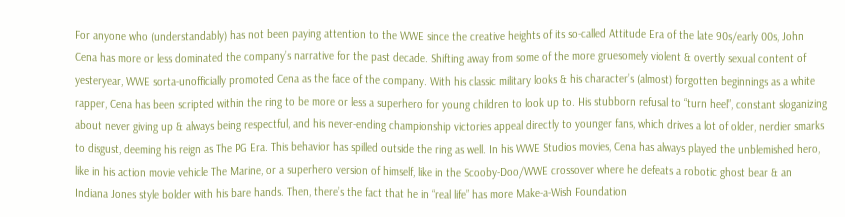For anyone who (understandably) has not been paying attention to the WWE since the creative heights of its so-called Attitude Era of the late 90s/early 00s, John Cena has more or less dominated the company’s narrative for the past decade. Shifting away from some of the more gruesomely violent & overtly sexual content of yesteryear, WWE sorta-unofficially promoted Cena as the face of the company. With his classic military looks & his character’s (almost) forgotten beginnings as a white rapper, Cena has been scripted within the ring to be more or less a superhero for young children to look up to. His stubborn refusal to “turn heel”, constant sloganizing about never giving up & always being respectful, and his never-ending championship victories appeal directly to younger fans, which drives a lot of older, nerdier smarks to disgust, deeming his reign as The PG Era. This behavior has spilled outside the ring as well. In his WWE Studios movies, Cena has always played the unblemished hero, like in his action movie vehicle The Marine, or a superhero version of himself, like in the Scooby-Doo/WWE crossover where he defeats a robotic ghost bear & an Indiana Jones style bolder with his bare hands. Then, there’s the fact that he in “real life” has more Make-a-Wish Foundation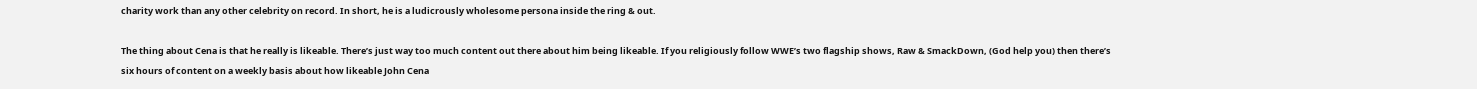charity work than any other celebrity on record. In short, he is a ludicrously wholesome persona inside the ring & out.

The thing about Cena is that he really is likeable. There’s just way too much content out there about him being likeable. If you religiously follow WWE’s two flagship shows, Raw & SmackDown, (God help you) then there’s six hours of content on a weekly basis about how likeable John Cena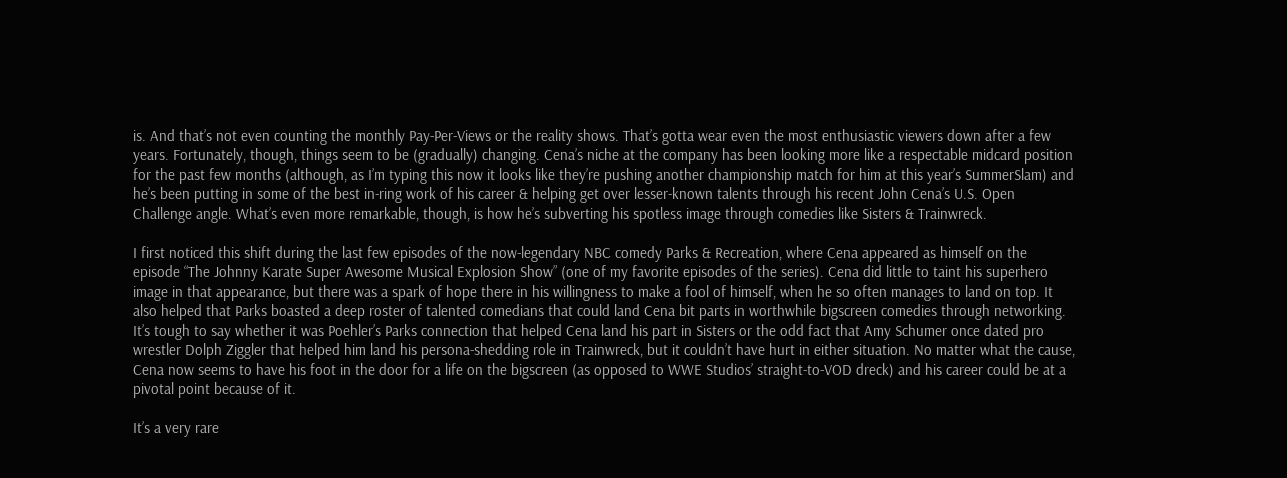is. And that’s not even counting the monthly Pay-Per-Views or the reality shows. That’s gotta wear even the most enthusiastic viewers down after a few years. Fortunately, though, things seem to be (gradually) changing. Cena’s niche at the company has been looking more like a respectable midcard position for the past few months (although, as I’m typing this now it looks like they’re pushing another championship match for him at this year’s SummerSlam) and he’s been putting in some of the best in-ring work of his career & helping get over lesser-known talents through his recent John Cena’s U.S. Open Challenge angle. What’s even more remarkable, though, is how he’s subverting his spotless image through comedies like Sisters & Trainwreck.

I first noticed this shift during the last few episodes of the now-legendary NBC comedy Parks & Recreation, where Cena appeared as himself on the episode “The Johnny Karate Super Awesome Musical Explosion Show” (one of my favorite episodes of the series). Cena did little to taint his superhero image in that appearance, but there was a spark of hope there in his willingness to make a fool of himself, when he so often manages to land on top. It also helped that Parks boasted a deep roster of talented comedians that could land Cena bit parts in worthwhile bigscreen comedies through networking. It’s tough to say whether it was Poehler’s Parks connection that helped Cena land his part in Sisters or the odd fact that Amy Schumer once dated pro wrestler Dolph Ziggler that helped him land his persona-shedding role in Trainwreck, but it couldn’t have hurt in either situation. No matter what the cause, Cena now seems to have his foot in the door for a life on the bigscreen (as opposed to WWE Studios’ straight-to-VOD dreck) and his career could be at a pivotal point because of it.

It’s a very rare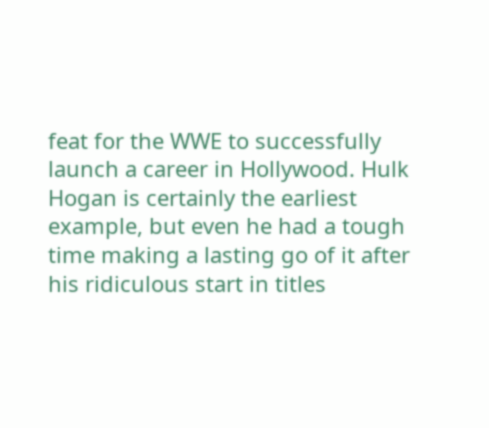feat for the WWE to successfully launch a career in Hollywood. Hulk Hogan is certainly the earliest example, but even he had a tough time making a lasting go of it after his ridiculous start in titles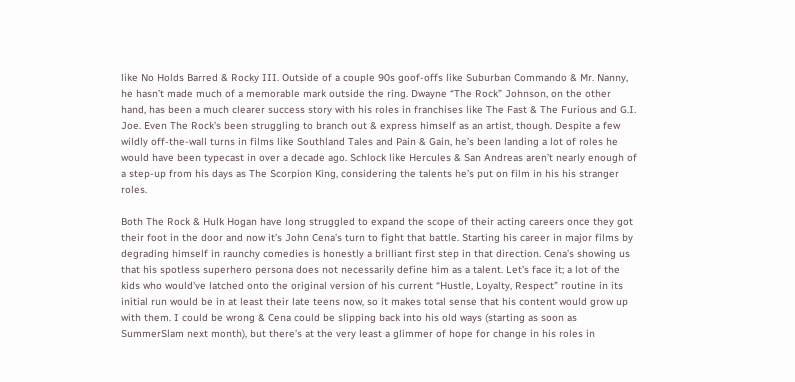like No Holds Barred & Rocky III. Outside of a couple 90s goof-offs like Suburban Commando & Mr. Nanny, he hasn’t made much of a memorable mark outside the ring. Dwayne “The Rock” Johnson, on the other hand, has been a much clearer success story with his roles in franchises like The Fast & The Furious and G.I. Joe. Even The Rock’s been struggling to branch out & express himself as an artist, though. Despite a few wildly off-the-wall turns in films like Southland Tales and Pain & Gain, he’s been landing a lot of roles he would have been typecast in over a decade ago. Schlock like Hercules & San Andreas aren’t nearly enough of a step-up from his days as The Scorpion King, considering the talents he’s put on film in his his stranger roles.

Both The Rock & Hulk Hogan have long struggled to expand the scope of their acting careers once they got their foot in the door and now it’s John Cena’s turn to fight that battle. Starting his career in major films by degrading himself in raunchy comedies is honestly a brilliant first step in that direction. Cena’s showing us that his spotless superhero persona does not necessarily define him as a talent. Let’s face it; a lot of the kids who would’ve latched onto the original version of his current “Hustle, Loyalty, Respect” routine in its initial run would be in at least their late teens now, so it makes total sense that his content would grow up with them. I could be wrong & Cena could be slipping back into his old ways (starting as soon as SummerSlam next month), but there’s at the very least a glimmer of hope for change in his roles in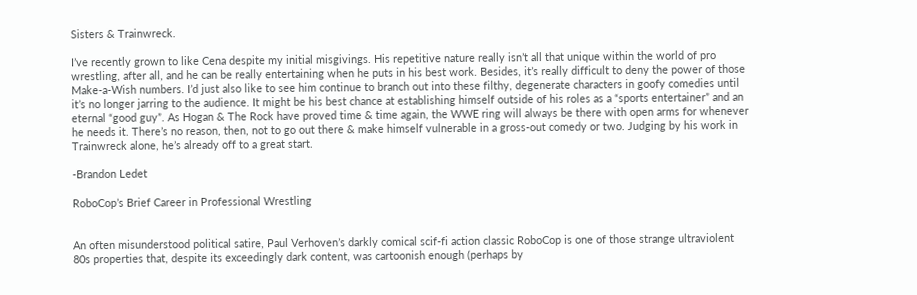Sisters & Trainwreck.

I’ve recently grown to like Cena despite my initial misgivings. His repetitive nature really isn’t all that unique within the world of pro wrestling, after all, and he can be really entertaining when he puts in his best work. Besides, it’s really difficult to deny the power of those Make-a-Wish numbers. I’d just also like to see him continue to branch out into these filthy, degenerate characters in goofy comedies until it’s no longer jarring to the audience. It might be his best chance at establishing himself outside of his roles as a “sports entertainer” and an eternal “good guy”. As Hogan & The Rock have proved time & time again, the WWE ring will always be there with open arms for whenever he needs it. There’s no reason, then, not to go out there & make himself vulnerable in a gross-out comedy or two. Judging by his work in Trainwreck alone, he’s already off to a great start.

-Brandon Ledet

RoboCop’s Brief Career in Professional Wrestling


An often misunderstood political satire, Paul Verhoven’s darkly comical scif-fi action classic RoboCop is one of those strange ultraviolent 80s properties that, despite its exceedingly dark content, was cartoonish enough (perhaps by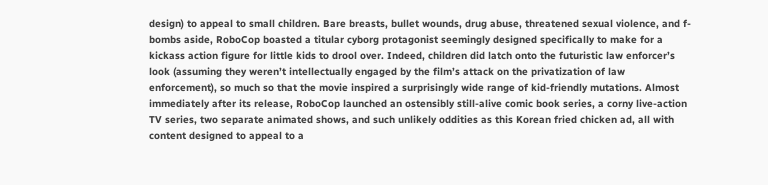design) to appeal to small children. Bare breasts, bullet wounds, drug abuse, threatened sexual violence, and f-bombs aside, RoboCop boasted a titular cyborg protagonist seemingly designed specifically to make for a kickass action figure for little kids to drool over. Indeed, children did latch onto the futuristic law enforcer’s look (assuming they weren’t intellectually engaged by the film’s attack on the privatization of law enforcement), so much so that the movie inspired a surprisingly wide range of kid-friendly mutations. Almost immediately after its release, RoboCop launched an ostensibly still-alive comic book series, a corny live-action TV series, two separate animated shows, and such unlikely oddities as this Korean fried chicken ad, all with content designed to appeal to a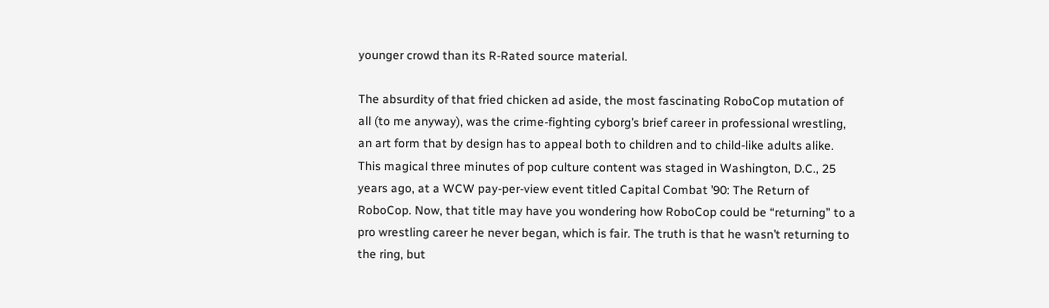younger crowd than its R-Rated source material.

The absurdity of that fried chicken ad aside, the most fascinating RoboCop mutation of all (to me anyway), was the crime-fighting cyborg’s brief career in professional wrestling, an art form that by design has to appeal both to children and to child-like adults alike. This magical three minutes of pop culture content was staged in Washington, D.C., 25 years ago, at a WCW pay-per-view event titled Capital Combat ’90: The Return of RoboCop. Now, that title may have you wondering how RoboCop could be “returning” to a pro wrestling career he never began, which is fair. The truth is that he wasn’t returning to the ring, but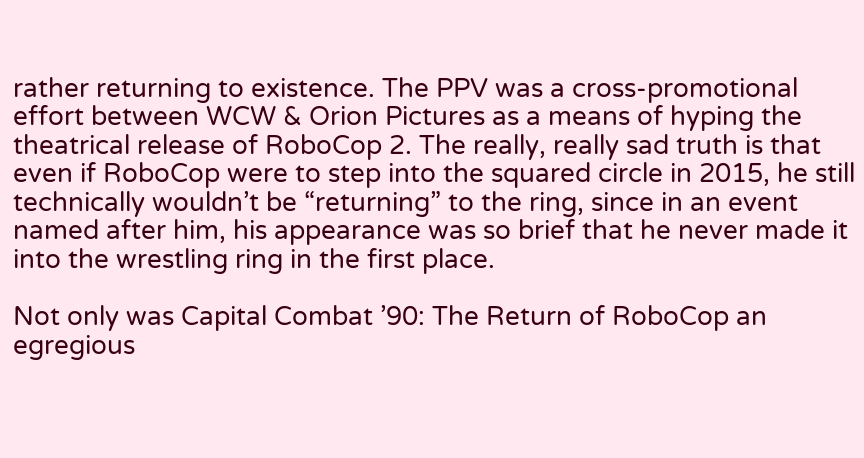rather returning to existence. The PPV was a cross-promotional effort between WCW & Orion Pictures as a means of hyping the theatrical release of RoboCop 2. The really, really sad truth is that even if RoboCop were to step into the squared circle in 2015, he still technically wouldn’t be “returning” to the ring, since in an event named after him, his appearance was so brief that he never made it into the wrestling ring in the first place.

Not only was Capital Combat ’90: The Return of RoboCop an egregious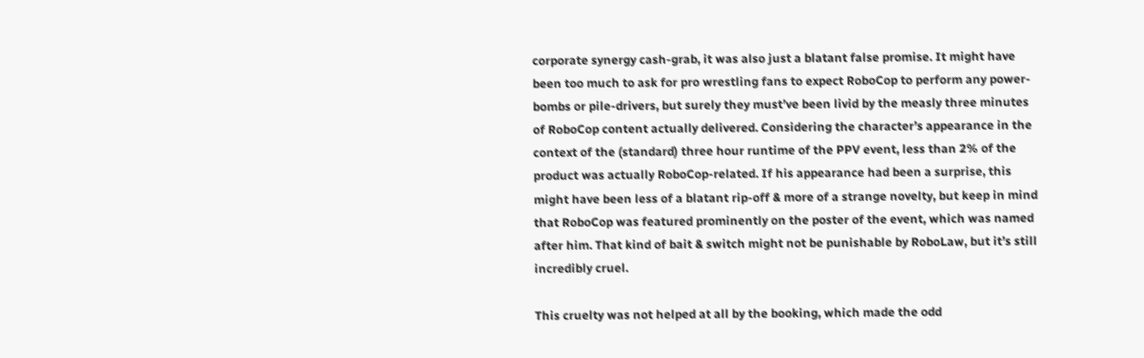corporate synergy cash-grab, it was also just a blatant false promise. It might have been too much to ask for pro wrestling fans to expect RoboCop to perform any power-bombs or pile-drivers, but surely they must’ve been livid by the measly three minutes of RoboCop content actually delivered. Considering the character’s appearance in the context of the (standard) three hour runtime of the PPV event, less than 2% of the product was actually RoboCop-related. If his appearance had been a surprise, this might have been less of a blatant rip-off & more of a strange novelty, but keep in mind that RoboCop was featured prominently on the poster of the event, which was named after him. That kind of bait & switch might not be punishable by RoboLaw, but it’s still incredibly cruel.

This cruelty was not helped at all by the booking, which made the odd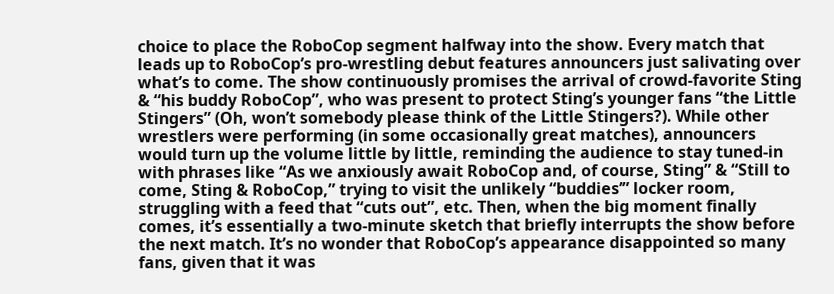choice to place the RoboCop segment halfway into the show. Every match that leads up to RoboCop’s pro-wrestling debut features announcers just salivating over what’s to come. The show continuously promises the arrival of crowd-favorite Sting & “his buddy RoboCop”, who was present to protect Sting’s younger fans “the Little Stingers” (Oh, won’t somebody please think of the Little Stingers?). While other wrestlers were performing (in some occasionally great matches), announcers would turn up the volume little by little, reminding the audience to stay tuned-in with phrases like “As we anxiously await RoboCop and, of course, Sting” & “Still to come, Sting & RoboCop,” trying to visit the unlikely “buddies’” locker room, struggling with a feed that “cuts out”, etc. Then, when the big moment finally comes, it’s essentially a two-minute sketch that briefly interrupts the show before the next match. It’s no wonder that RoboCop’s appearance disappointed so many fans, given that it was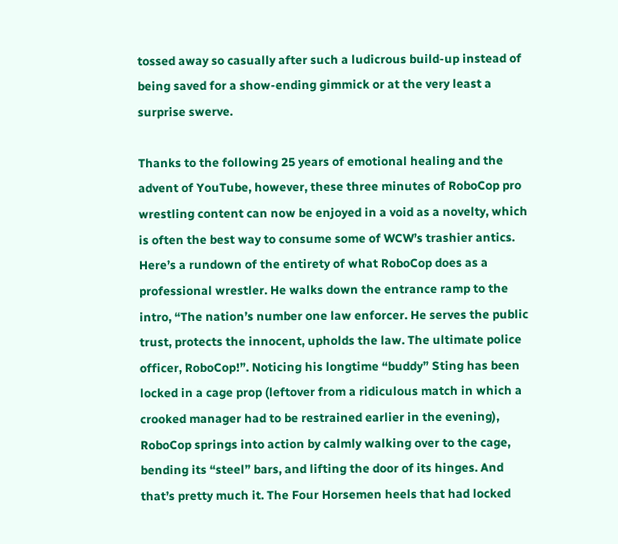tossed away so casually after such a ludicrous build-up instead of being saved for a show-ending gimmick or at the very least a surprise swerve.

Thanks to the following 25 years of emotional healing and the advent of YouTube, however, these three minutes of RoboCop pro wrestling content can now be enjoyed in a void as a novelty, which is often the best way to consume some of WCW’s trashier antics. Here’s a rundown of the entirety of what RoboCop does as a professional wrestler. He walks down the entrance ramp to the intro, “The nation’s number one law enforcer. He serves the public trust, protects the innocent, upholds the law. The ultimate police officer, RoboCop!”. Noticing his longtime “buddy” Sting has been locked in a cage prop (leftover from a ridiculous match in which a crooked manager had to be restrained earlier in the evening), RoboCop springs into action by calmly walking over to the cage, bending its “steel” bars, and lifting the door of its hinges. And that’s pretty much it. The Four Horsemen heels that had locked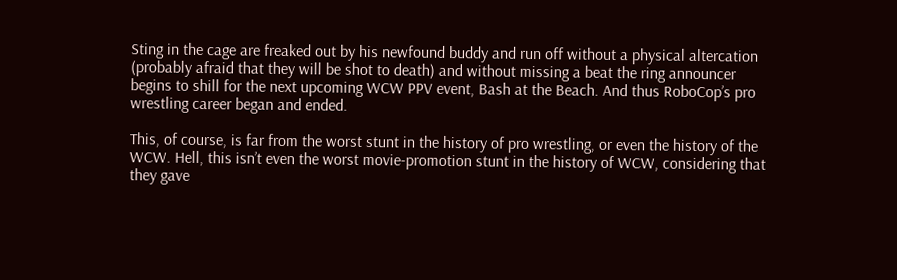Sting in the cage are freaked out by his newfound buddy and run off without a physical altercation (probably afraid that they will be shot to death) and without missing a beat the ring announcer begins to shill for the next upcoming WCW PPV event, Bash at the Beach. And thus RoboCop’s pro wrestling career began and ended.

This, of course, is far from the worst stunt in the history of pro wrestling, or even the history of the WCW. Hell, this isn’t even the worst movie-promotion stunt in the history of WCW, considering that they gave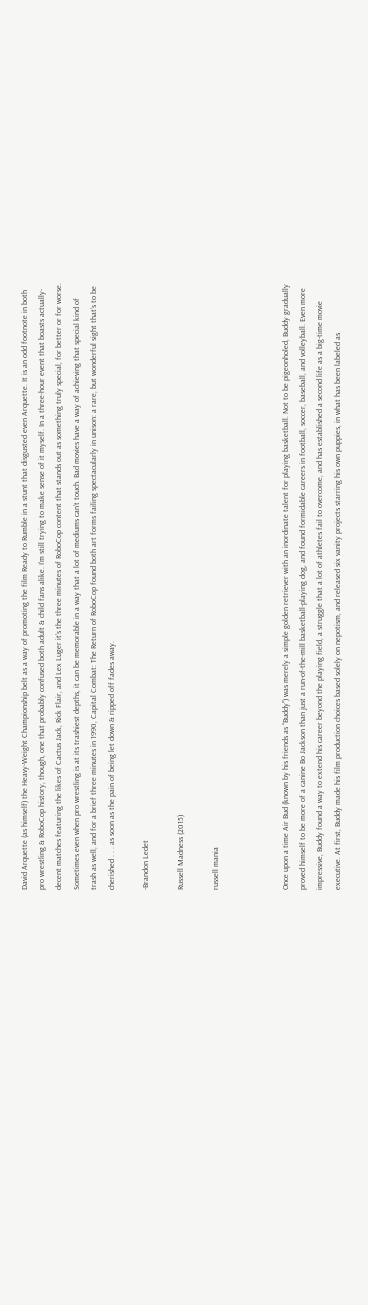David Arquette (as himself) the Heavy-Weight Championship belt as a way of promoting the film Ready to Rumble in a stunt that disgusted even Arquette. It is an odd footnote in both pro wrestling & RoboCop history, though, one that probably confused both adult & child fans alike. I’m still trying to make sense of it myself. In a three-hour event that boasts actually-decent matches featuring the likes of Cactus Jack, Rick Flair, and Lex Luger it’s the three minutes of RoboCop content that stands out as something truly special, for better or for worse. Sometimes even when pro wrestling is at its trashiest depths, it can be memorable in a way that a lot of mediums can’t touch. Bad movies have a way of achieving that special kind of trash as well, and for a brief three minutes in 1990, Capital Combat: The Return of RoboCop found both art forms failing spectacularly in unison: a rare, but wonderful sight that’s to be cherished . . . as soon as the pain of being let down & ripped off fades away.

-Brandon Ledet

Russell Madness (2015)

russell mania



Once upon a time Air Bud (known by his friends as “Buddy”) was merely a simple golden retriever with an inordinate talent for playing basketball. Not to be pigeonholed, Buddy gradually proved himself to be more of a canine Bo Jackson than just a run-of-the-mill basketball-playing dog, and found formidable careers in football, soccer, baseball, and volleyball. Even more impressive, Buddy found a way to extend his career beyond the playing field, a struggle that a lot of athletes fail to overcome, and has established a second life as a big-time movie executive. At first, Buddy made his film production choices based solely on nepotism, and released six vanity projects starring his own puppies, in what has been labeled as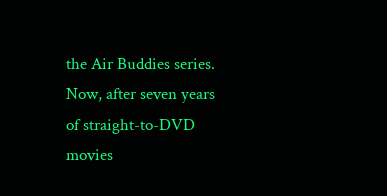the Air Buddies series. Now, after seven years of straight-to-DVD movies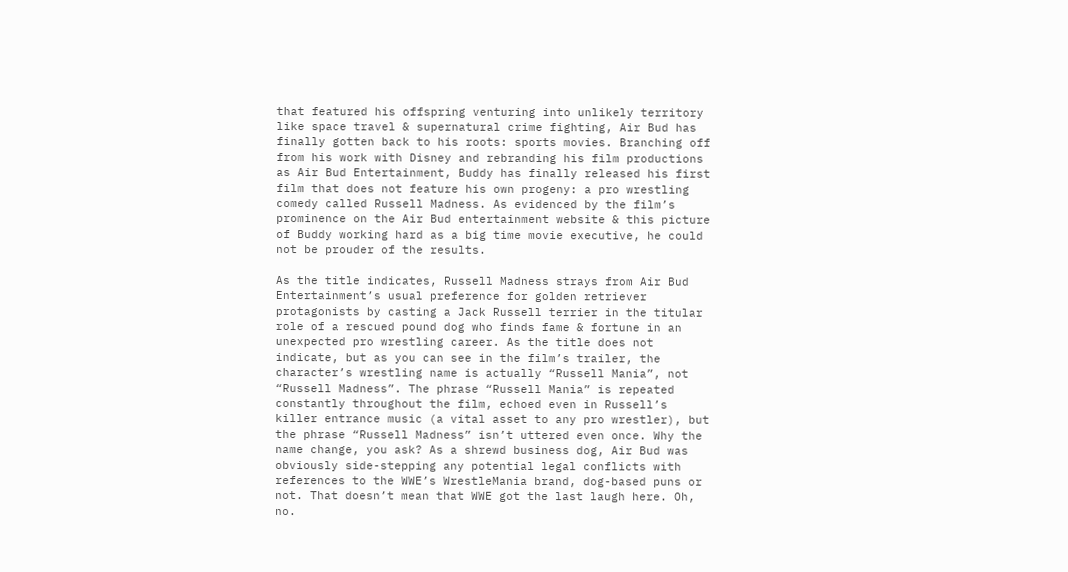that featured his offspring venturing into unlikely territory like space travel & supernatural crime fighting, Air Bud has finally gotten back to his roots: sports movies. Branching off from his work with Disney and rebranding his film productions as Air Bud Entertainment, Buddy has finally released his first film that does not feature his own progeny: a pro wrestling comedy called Russell Madness. As evidenced by the film’s prominence on the Air Bud entertainment website & this picture of Buddy working hard as a big time movie executive, he could not be prouder of the results.

As the title indicates, Russell Madness strays from Air Bud Entertainment’s usual preference for golden retriever protagonists by casting a Jack Russell terrier in the titular role of a rescued pound dog who finds fame & fortune in an unexpected pro wrestling career. As the title does not indicate, but as you can see in the film’s trailer, the character’s wrestling name is actually “Russell Mania”, not “Russell Madness”. The phrase “Russell Mania” is repeated constantly throughout the film, echoed even in Russell’s killer entrance music (a vital asset to any pro wrestler), but the phrase “Russell Madness” isn’t uttered even once. Why the name change, you ask? As a shrewd business dog, Air Bud was obviously side-stepping any potential legal conflicts with references to the WWE’s WrestleMania brand, dog-based puns or not. That doesn’t mean that WWE got the last laugh here. Oh, no.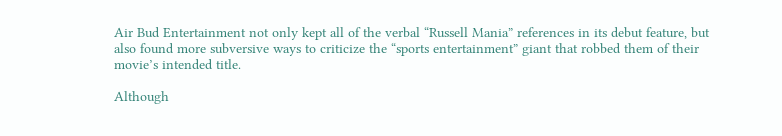Air Bud Entertainment not only kept all of the verbal “Russell Mania” references in its debut feature, but also found more subversive ways to criticize the “sports entertainment” giant that robbed them of their movie’s intended title.

Although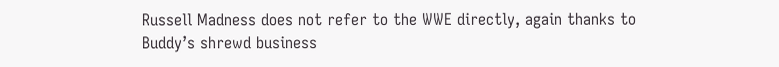Russell Madness does not refer to the WWE directly, again thanks to Buddy’s shrewd business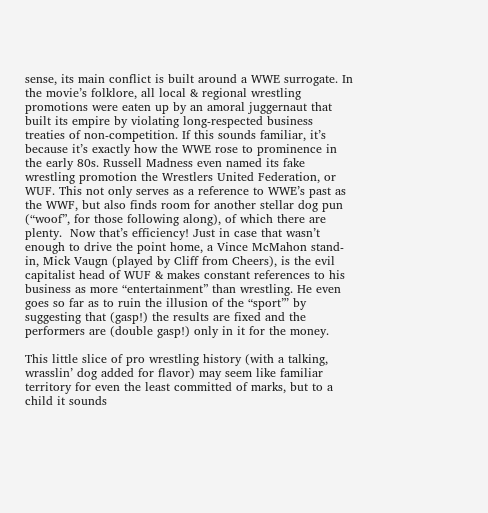sense, its main conflict is built around a WWE surrogate. In the movie’s folklore, all local & regional wrestling promotions were eaten up by an amoral juggernaut that built its empire by violating long-respected business treaties of non-competition. If this sounds familiar, it’s because it’s exactly how the WWE rose to prominence in the early 80s. Russell Madness even named its fake wrestling promotion the Wrestlers United Federation, or WUF. This not only serves as a reference to WWE’s past as the WWF, but also finds room for another stellar dog pun (“woof”, for those following along), of which there are plenty.  Now that’s efficiency! Just in case that wasn’t enough to drive the point home, a Vince McMahon stand-in, Mick Vaugn (played by Cliff from Cheers), is the evil capitalist head of WUF & makes constant references to his business as more “entertainment” than wrestling. He even goes so far as to ruin the illusion of the “sport”’ by suggesting that (gasp!) the results are fixed and the performers are (double gasp!) only in it for the money.

This little slice of pro wrestling history (with a talking, wrasslin’ dog added for flavor) may seem like familiar territory for even the least committed of marks, but to a child it sounds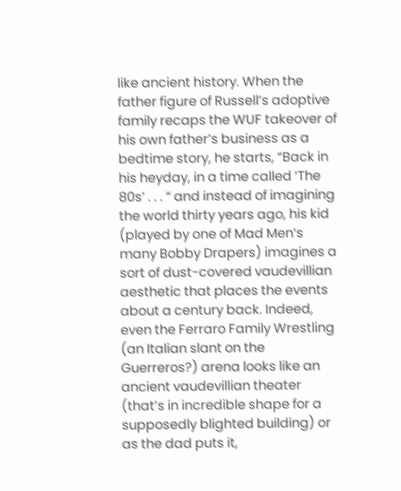like ancient history. When the father figure of Russell’s adoptive family recaps the WUF takeover of his own father’s business as a bedtime story, he starts, “Back in his heyday, in a time called ‘The 80s’ . . . “ and instead of imagining the world thirty years ago, his kid (played by one of Mad Men‘s many Bobby Drapers) imagines a sort of dust-covered vaudevillian aesthetic that places the events about a century back. Indeed, even the Ferraro Family Wrestling (an Italian slant on the Guerreros?) arena looks like an ancient vaudevillian theater (that’s in incredible shape for a supposedly blighted building) or as the dad puts it,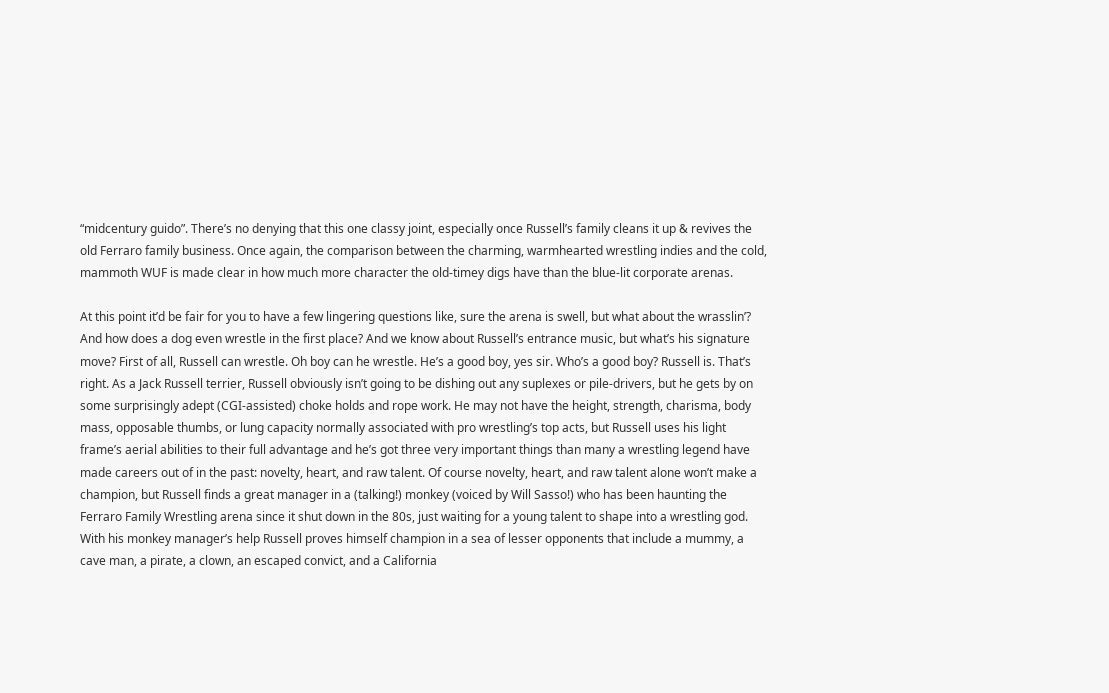“midcentury guido”. There’s no denying that this one classy joint, especially once Russell’s family cleans it up & revives the old Ferraro family business. Once again, the comparison between the charming, warmhearted wrestling indies and the cold, mammoth WUF is made clear in how much more character the old-timey digs have than the blue-lit corporate arenas.

At this point it’d be fair for you to have a few lingering questions like, sure the arena is swell, but what about the wrasslin’? And how does a dog even wrestle in the first place? And we know about Russell’s entrance music, but what’s his signature move? First of all, Russell can wrestle. Oh boy can he wrestle. He’s a good boy, yes sir. Who’s a good boy? Russell is. That’s right. As a Jack Russell terrier, Russell obviously isn’t going to be dishing out any suplexes or pile-drivers, but he gets by on some surprisingly adept (CGI-assisted) choke holds and rope work. He may not have the height, strength, charisma, body mass, opposable thumbs, or lung capacity normally associated with pro wrestling’s top acts, but Russell uses his light frame’s aerial abilities to their full advantage and he’s got three very important things than many a wrestling legend have made careers out of in the past: novelty, heart, and raw talent. Of course novelty, heart, and raw talent alone won’t make a champion, but Russell finds a great manager in a (talking!) monkey (voiced by Will Sasso!) who has been haunting the Ferraro Family Wrestling arena since it shut down in the 80s, just waiting for a young talent to shape into a wrestling god. With his monkey manager’s help Russell proves himself champion in a sea of lesser opponents that include a mummy, a cave man, a pirate, a clown, an escaped convict, and a California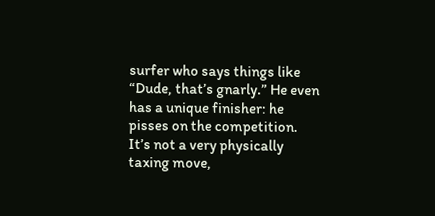surfer who says things like “Dude, that’s gnarly.” He even has a unique finisher: he pisses on the competition. It’s not a very physically taxing move,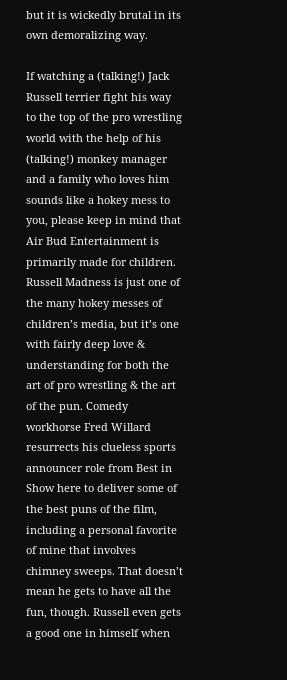but it is wickedly brutal in its own demoralizing way.

If watching a (talking!) Jack Russell terrier fight his way to the top of the pro wrestling world with the help of his (talking!) monkey manager and a family who loves him sounds like a hokey mess to you, please keep in mind that Air Bud Entertainment is primarily made for children. Russell Madness is just one of the many hokey messes of children’s media, but it’s one with fairly deep love & understanding for both the art of pro wrestling & the art of the pun. Comedy workhorse Fred Willard resurrects his clueless sports announcer role from Best in Show here to deliver some of the best puns of the film, including a personal favorite of mine that involves chimney sweeps. That doesn’t mean he gets to have all the fun, though. Russell even gets a good one in himself when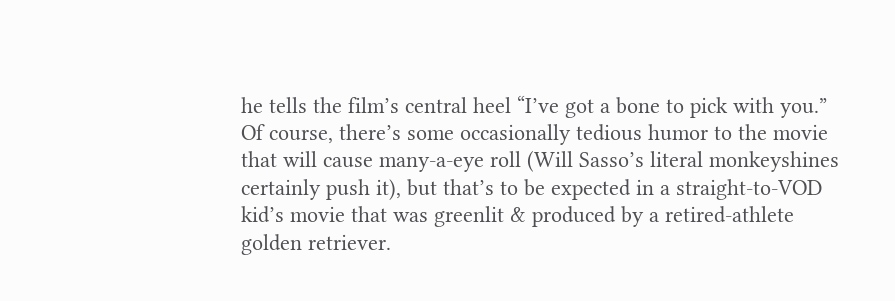he tells the film’s central heel “I’ve got a bone to pick with you.” Of course, there’s some occasionally tedious humor to the movie that will cause many-a-eye roll (Will Sasso’s literal monkeyshines certainly push it), but that’s to be expected in a straight-to-VOD kid’s movie that was greenlit & produced by a retired-athlete golden retriever.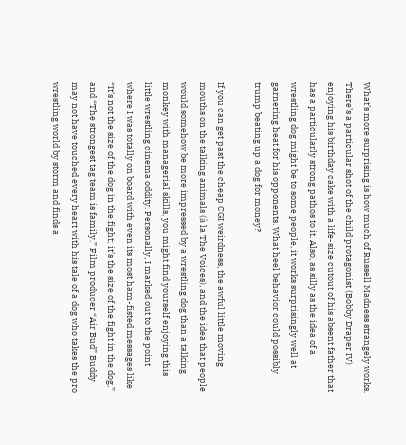What’s more surprising is how much of Russell Madness strangely works. There’s a particular shot of the child protagonist (Bobby Draper IV) enjoying his birthday cake with a life-size cutout of his absent father that has a particularly strong pathos to it. Also, as silly as the idea of a wrestling dog might be to some people, it works surprisingly well at garnering heat for his opponents. What heel behavior could possibly trump beating up a dog for money?

If you can get past the cheap CGI weirdness, the awful little moving mouths on the talking animals (à la The Voices), and the idea that people would somehow be more impressed by a wrestling dog than a talking monkey with managerial skills, you might find yourself enjoying this little wrestling cinema oddity. Personally, I marked out to the point where I was totally on board with even its most ham-fisted messages like “It’s not the size of the dog in the fight; it’s the size of the fight in the dog,” and “The strongest tag team is family.” Film producer “Air Bud” Buddy may not have touched every heart with his tale of a dog who takes the pro wrestling world by storm and finds a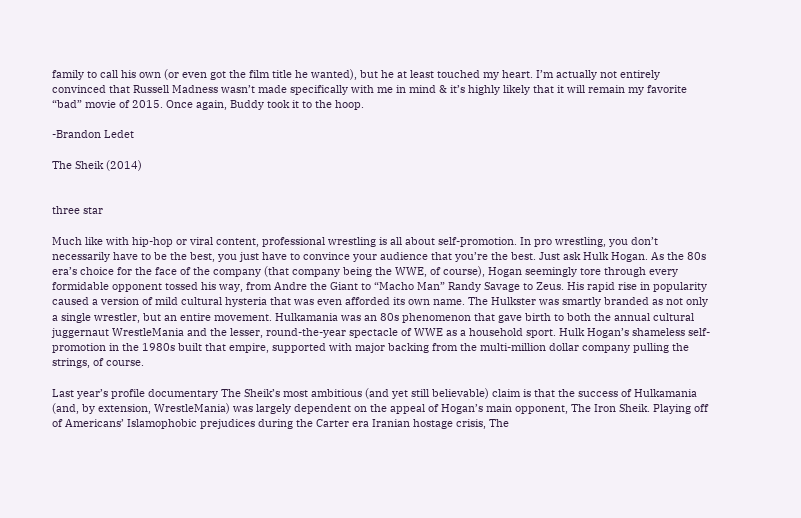family to call his own (or even got the film title he wanted), but he at least touched my heart. I’m actually not entirely convinced that Russell Madness wasn’t made specifically with me in mind & it’s highly likely that it will remain my favorite “bad” movie of 2015. Once again, Buddy took it to the hoop.

-Brandon Ledet

The Sheik (2014)


three star

Much like with hip-hop or viral content, professional wrestling is all about self-promotion. In pro wrestling, you don’t necessarily have to be the best, you just have to convince your audience that you’re the best. Just ask Hulk Hogan. As the 80s era’s choice for the face of the company (that company being the WWE, of course), Hogan seemingly tore through every formidable opponent tossed his way, from Andre the Giant to “Macho Man” Randy Savage to Zeus. His rapid rise in popularity caused a version of mild cultural hysteria that was even afforded its own name. The Hulkster was smartly branded as not only a single wrestler, but an entire movement. Hulkamania was an 80s phenomenon that gave birth to both the annual cultural juggernaut WrestleMania and the lesser, round-the-year spectacle of WWE as a household sport. Hulk Hogan’s shameless self-promotion in the 1980s built that empire, supported with major backing from the multi-million dollar company pulling the strings, of course.

Last year’s profile documentary The Sheik’s most ambitious (and yet still believable) claim is that the success of Hulkamania (and, by extension, WrestleMania) was largely dependent on the appeal of Hogan’s main opponent, The Iron Sheik. Playing off of Americans’ Islamophobic prejudices during the Carter era Iranian hostage crisis, The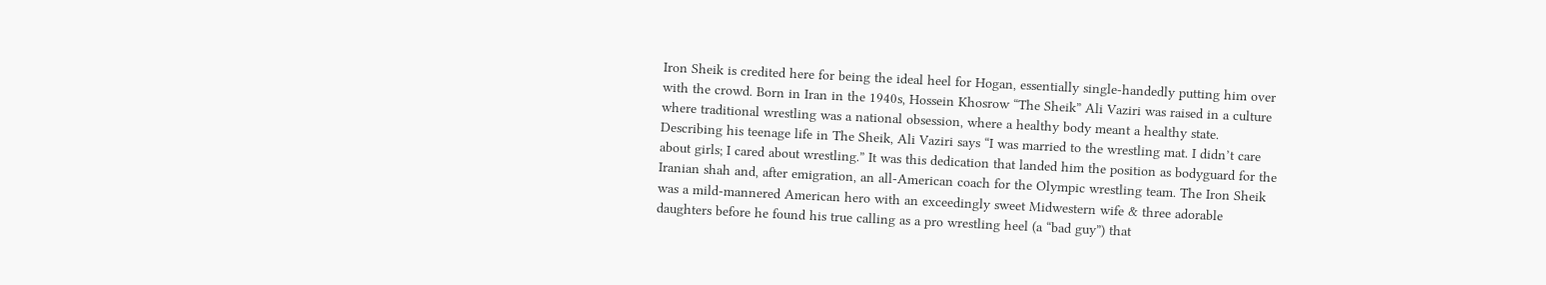Iron Sheik is credited here for being the ideal heel for Hogan, essentially single-handedly putting him over with the crowd. Born in Iran in the 1940s, Hossein Khosrow “The Sheik” Ali Vaziri was raised in a culture where traditional wrestling was a national obsession, where a healthy body meant a healthy state. Describing his teenage life in The Sheik, Ali Vaziri says “I was married to the wrestling mat. I didn’t care about girls; I cared about wrestling.” It was this dedication that landed him the position as bodyguard for the Iranian shah and, after emigration, an all-American coach for the Olympic wrestling team. The Iron Sheik was a mild-mannered American hero with an exceedingly sweet Midwestern wife & three adorable daughters before he found his true calling as a pro wrestling heel (a “bad guy”) that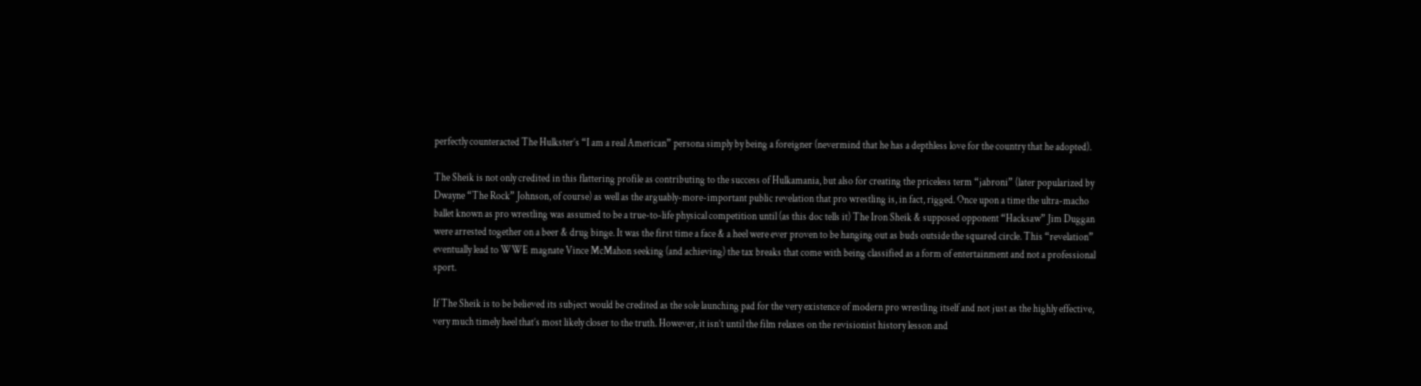perfectly counteracted The Hulkster’s “I am a real American” persona simply by being a foreigner (nevermind that he has a depthless love for the country that he adopted).

The Sheik is not only credited in this flattering profile as contributing to the success of Hulkamania, but also for creating the priceless term “jabroni” (later popularized by Dwayne “The Rock” Johnson, of course) as well as the arguably-more-important public revelation that pro wrestling is, in fact, rigged. Once upon a time the ultra-macho ballet known as pro wrestling was assumed to be a true-to-life physical competition until (as this doc tells it) The Iron Sheik & supposed opponent “Hacksaw” Jim Duggan were arrested together on a beer & drug binge. It was the first time a face & a heel were ever proven to be hanging out as buds outside the squared circle. This “revelation” eventually lead to WWE magnate Vince McMahon seeking (and achieving) the tax breaks that come with being classified as a form of entertainment and not a professional sport.

If The Sheik is to be believed its subject would be credited as the sole launching pad for the very existence of modern pro wrestling itself and not just as the highly effective, very much timely heel that’s most likely closer to the truth. However, it isn’t until the film relaxes on the revisionist history lesson and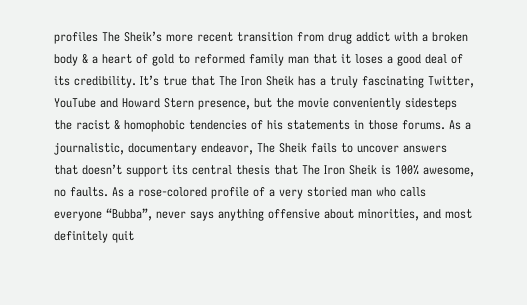profiles The Sheik’s more recent transition from drug addict with a broken body & a heart of gold to reformed family man that it loses a good deal of its credibility. It’s true that The Iron Sheik has a truly fascinating Twitter, YouTube and Howard Stern presence, but the movie conveniently sidesteps the racist & homophobic tendencies of his statements in those forums. As a journalistic, documentary endeavor, The Sheik fails to uncover answers that doesn’t support its central thesis that The Iron Sheik is 100% awesome, no faults. As a rose-colored profile of a very storied man who calls everyone “Bubba”, never says anything offensive about minorities, and most definitely quit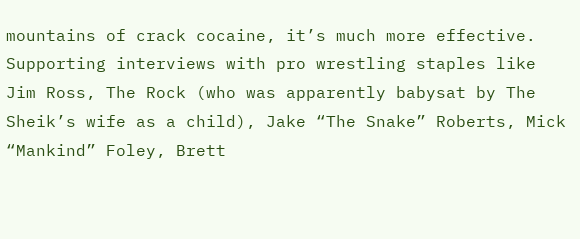mountains of crack cocaine, it’s much more effective. Supporting interviews with pro wrestling staples like Jim Ross, The Rock (who was apparently babysat by The Sheik’s wife as a child), Jake “The Snake” Roberts, Mick “Mankind” Foley, Brett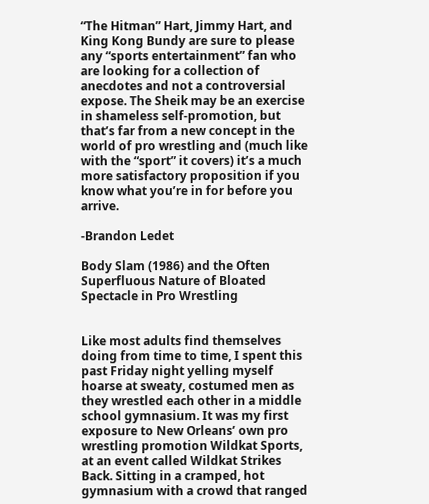“The Hitman” Hart, Jimmy Hart, and King Kong Bundy are sure to please any “sports entertainment” fan who are looking for a collection of anecdotes and not a controversial expose. The Sheik may be an exercise in shameless self-promotion, but that’s far from a new concept in the world of pro wrestling and (much like with the “sport” it covers) it’s a much more satisfactory proposition if you know what you’re in for before you arrive.

-Brandon Ledet

Body Slam (1986) and the Often Superfluous Nature of Bloated Spectacle in Pro Wrestling


Like most adults find themselves doing from time to time, I spent this past Friday night yelling myself hoarse at sweaty, costumed men as they wrestled each other in a middle school gymnasium. It was my first exposure to New Orleans’ own pro wrestling promotion Wildkat Sports, at an event called Wildkat Strikes Back. Sitting in a cramped, hot gymnasium with a crowd that ranged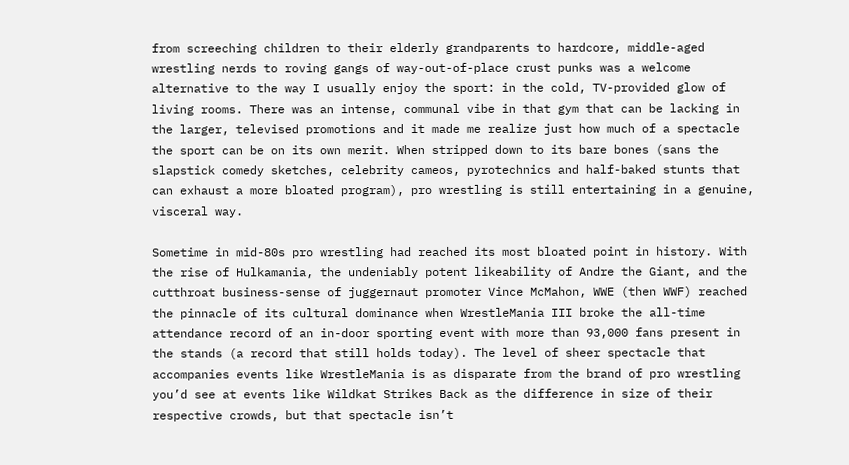from screeching children to their elderly grandparents to hardcore, middle-aged wrestling nerds to roving gangs of way-out-of-place crust punks was a welcome alternative to the way I usually enjoy the sport: in the cold, TV-provided glow of living rooms. There was an intense, communal vibe in that gym that can be lacking in the larger, televised promotions and it made me realize just how much of a spectacle the sport can be on its own merit. When stripped down to its bare bones (sans the slapstick comedy sketches, celebrity cameos, pyrotechnics and half-baked stunts that can exhaust a more bloated program), pro wrestling is still entertaining in a genuine, visceral way.

Sometime in mid-80s pro wrestling had reached its most bloated point in history. With the rise of Hulkamania, the undeniably potent likeability of Andre the Giant, and the cutthroat business-sense of juggernaut promoter Vince McMahon, WWE (then WWF) reached the pinnacle of its cultural dominance when WrestleMania III broke the all-time attendance record of an in-door sporting event with more than 93,000 fans present in the stands (a record that still holds today). The level of sheer spectacle that accompanies events like WrestleMania is as disparate from the brand of pro wrestling you’d see at events like Wildkat Strikes Back as the difference in size of their respective crowds, but that spectacle isn’t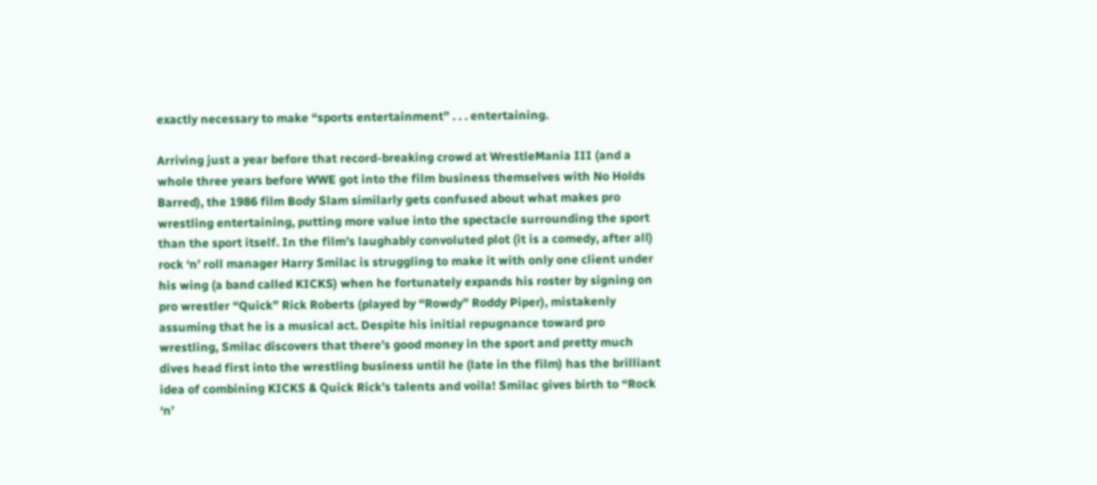exactly necessary to make “sports entertainment” . . . entertaining.

Arriving just a year before that record-breaking crowd at WrestleMania III (and a whole three years before WWE got into the film business themselves with No Holds Barred), the 1986 film Body Slam similarly gets confused about what makes pro wrestling entertaining, putting more value into the spectacle surrounding the sport than the sport itself. In the film’s laughably convoluted plot (it is a comedy, after all) rock ‘n’ roll manager Harry Smilac is struggling to make it with only one client under his wing (a band called KICKS) when he fortunately expands his roster by signing on pro wrestler “Quick” Rick Roberts (played by “Rowdy” Roddy Piper), mistakenly assuming that he is a musical act. Despite his initial repugnance toward pro wrestling, Smilac discovers that there’s good money in the sport and pretty much dives head first into the wrestling business until he (late in the film) has the brilliant idea of combining KICKS & Quick Rick’s talents and voila! Smilac gives birth to “Rock ‘n’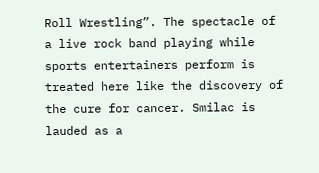Roll Wrestling”. The spectacle of a live rock band playing while sports entertainers perform is treated here like the discovery of the cure for cancer. Smilac is lauded as a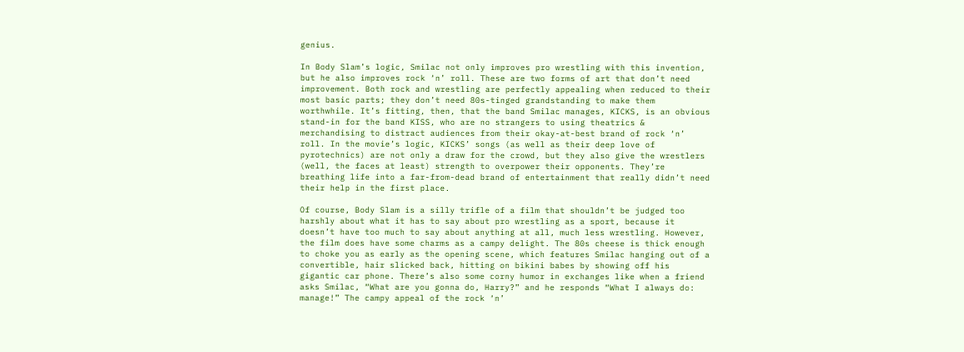genius.

In Body Slam’s logic, Smilac not only improves pro wrestling with this invention, but he also improves rock ‘n’ roll. These are two forms of art that don’t need improvement. Both rock and wrestling are perfectly appealing when reduced to their most basic parts; they don’t need 80s-tinged grandstanding to make them worthwhile. It’s fitting, then, that the band Smilac manages, KICKS, is an obvious stand-in for the band KISS, who are no strangers to using theatrics & merchandising to distract audiences from their okay-at-best brand of rock ‘n’ roll. In the movie’s logic, KICKS’ songs (as well as their deep love of pyrotechnics) are not only a draw for the crowd, but they also give the wrestlers (well, the faces at least) strength to overpower their opponents. They’re breathing life into a far-from-dead brand of entertainment that really didn’t need their help in the first place.

Of course, Body Slam is a silly trifle of a film that shouldn’t be judged too harshly about what it has to say about pro wrestling as a sport, because it doesn’t have too much to say about anything at all, much less wrestling. However, the film does have some charms as a campy delight. The 80s cheese is thick enough to choke you as early as the opening scene, which features Smilac hanging out of a convertible, hair slicked back, hitting on bikini babes by showing off his gigantic car phone. There’s also some corny humor in exchanges like when a friend asks Smilac, “What are you gonna do, Harry?” and he responds “What I always do: manage!” The campy appeal of the rock ‘n’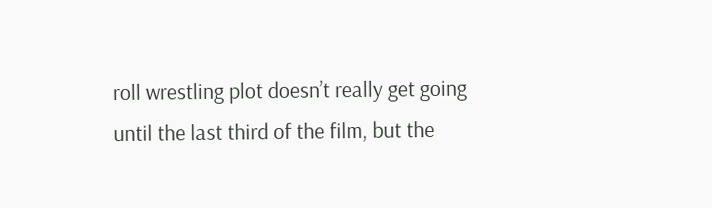roll wrestling plot doesn’t really get going until the last third of the film, but the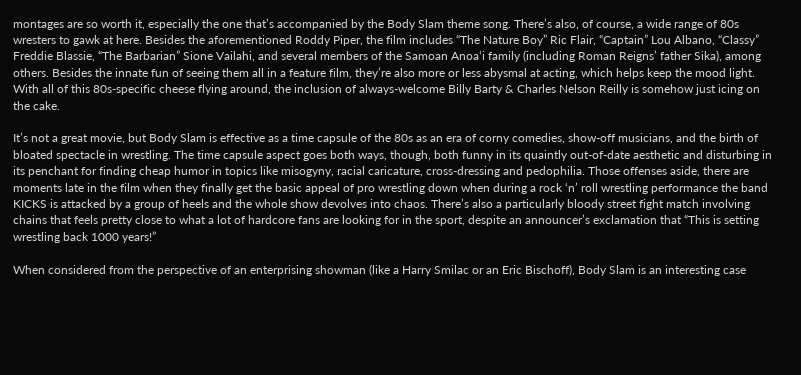montages are so worth it, especially the one that’s accompanied by the Body Slam theme song. There’s also, of course, a wide range of 80s wresters to gawk at here. Besides the aforementioned Roddy Piper, the film includes “The Nature Boy” Ric Flair, “Captain” Lou Albano, “Classy” Freddie Blassie, “The Barbarian” Sione Vailahi, and several members of the Samoan Anoaʻi family (including Roman Reigns’ father Sika), among others. Besides the innate fun of seeing them all in a feature film, they’re also more or less abysmal at acting, which helps keep the mood light. With all of this 80s-specific cheese flying around, the inclusion of always-welcome Billy Barty & Charles Nelson Reilly is somehow just icing on the cake.

It’s not a great movie, but Body Slam is effective as a time capsule of the 80s as an era of corny comedies, show-off musicians, and the birth of bloated spectacle in wrestling. The time capsule aspect goes both ways, though, both funny in its quaintly out-of-date aesthetic and disturbing in its penchant for finding cheap humor in topics like misogyny, racial caricature, cross-dressing and pedophilia. Those offenses aside, there are moments late in the film when they finally get the basic appeal of pro wrestling down when during a rock ‘n’ roll wrestling performance the band KICKS is attacked by a group of heels and the whole show devolves into chaos. There’s also a particularly bloody street fight match involving chains that feels pretty close to what a lot of hardcore fans are looking for in the sport, despite an announcer’s exclamation that “This is setting wrestling back 1000 years!”

When considered from the perspective of an enterprising showman (like a Harry Smilac or an Eric Bischoff), Body Slam is an interesting case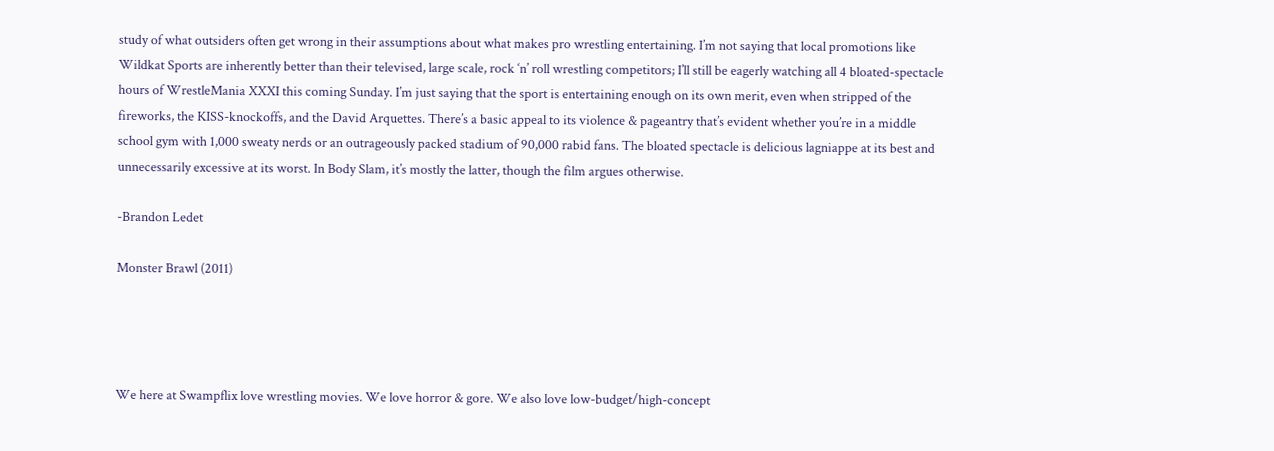study of what outsiders often get wrong in their assumptions about what makes pro wrestling entertaining. I’m not saying that local promotions like Wildkat Sports are inherently better than their televised, large scale, rock ‘n’ roll wrestling competitors; I’ll still be eagerly watching all 4 bloated-spectacle hours of WrestleMania XXXI this coming Sunday. I’m just saying that the sport is entertaining enough on its own merit, even when stripped of the fireworks, the KISS-knockoffs, and the David Arquettes. There’s a basic appeal to its violence & pageantry that’s evident whether you’re in a middle school gym with 1,000 sweaty nerds or an outrageously packed stadium of 90,000 rabid fans. The bloated spectacle is delicious lagniappe at its best and unnecessarily excessive at its worst. In Body Slam, it’s mostly the latter, though the film argues otherwise.

-Brandon Ledet

Monster Brawl (2011)




We here at Swampflix love wrestling movies. We love horror & gore. We also love low-budget/high-concept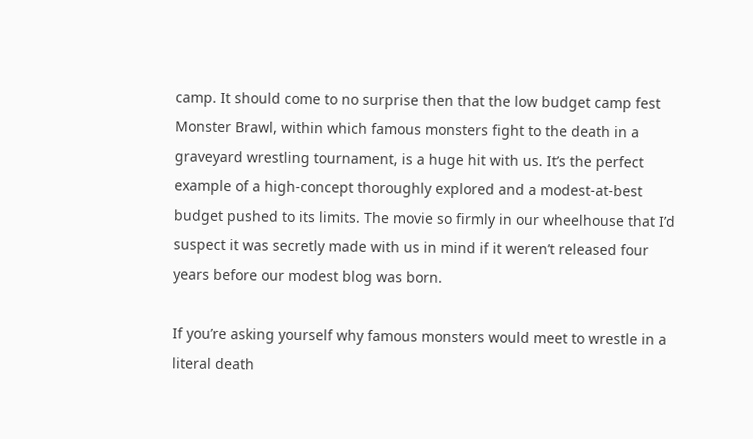camp. It should come to no surprise then that the low budget camp fest Monster Brawl, within which famous monsters fight to the death in a graveyard wrestling tournament, is a huge hit with us. It’s the perfect example of a high-concept thoroughly explored and a modest-at-best budget pushed to its limits. The movie so firmly in our wheelhouse that I’d suspect it was secretly made with us in mind if it weren’t released four years before our modest blog was born.

If you’re asking yourself why famous monsters would meet to wrestle in a literal death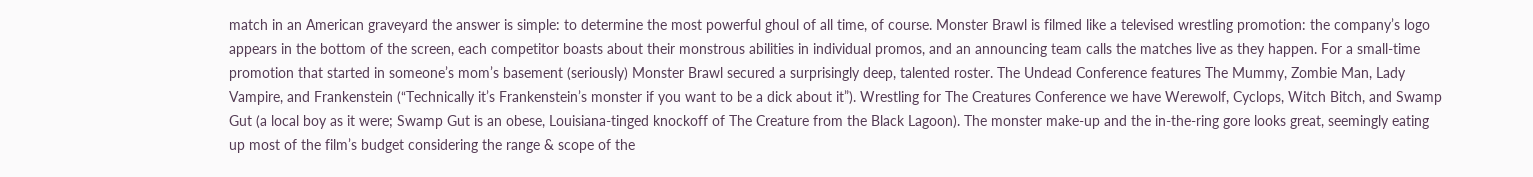match in an American graveyard the answer is simple: to determine the most powerful ghoul of all time, of course. Monster Brawl is filmed like a televised wrestling promotion: the company’s logo appears in the bottom of the screen, each competitor boasts about their monstrous abilities in individual promos, and an announcing team calls the matches live as they happen. For a small-time promotion that started in someone’s mom’s basement (seriously) Monster Brawl secured a surprisingly deep, talented roster. The Undead Conference features The Mummy, Zombie Man, Lady Vampire, and Frankenstein (“Technically it’s Frankenstein’s monster if you want to be a dick about it”). Wrestling for The Creatures Conference we have Werewolf, Cyclops, Witch Bitch, and Swamp Gut (a local boy as it were; Swamp Gut is an obese, Louisiana-tinged knockoff of The Creature from the Black Lagoon). The monster make-up and the in-the-ring gore looks great, seemingly eating up most of the film’s budget considering the range & scope of the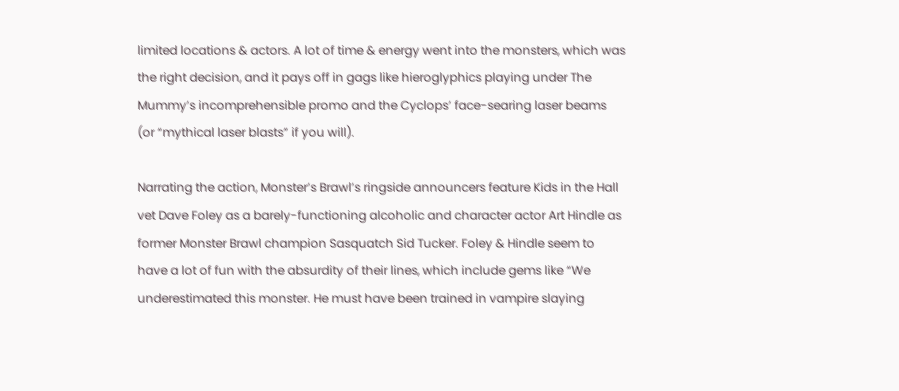limited locations & actors. A lot of time & energy went into the monsters, which was the right decision, and it pays off in gags like hieroglyphics playing under The Mummy’s incomprehensible promo and the Cyclops’ face-searing laser beams (or “mythical laser blasts” if you will).

Narrating the action, Monster’s Brawl’s ringside announcers feature Kids in the Hall vet Dave Foley as a barely-functioning alcoholic and character actor Art Hindle as former Monster Brawl champion Sasquatch Sid Tucker. Foley & Hindle seem to have a lot of fun with the absurdity of their lines, which include gems like “We underestimated this monster. He must have been trained in vampire slaying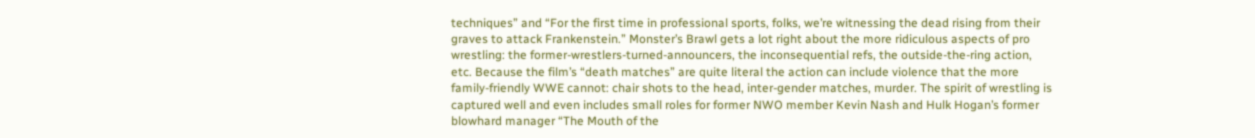techniques” and “For the first time in professional sports, folks, we’re witnessing the dead rising from their graves to attack Frankenstein.” Monster’s Brawl gets a lot right about the more ridiculous aspects of pro wrestling: the former-wrestlers-turned-announcers, the inconsequential refs, the outside-the-ring action, etc. Because the film’s “death matches” are quite literal the action can include violence that the more family-friendly WWE cannot: chair shots to the head, inter-gender matches, murder. The spirit of wrestling is captured well and even includes small roles for former NWO member Kevin Nash and Hulk Hogan’s former blowhard manager “The Mouth of the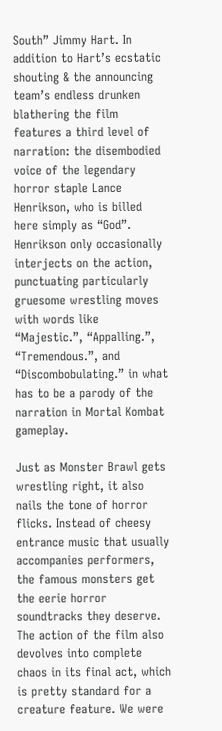South” Jimmy Hart. In addition to Hart’s ecstatic shouting & the announcing team’s endless drunken blathering the film features a third level of narration: the disembodied voice of the legendary horror staple Lance Henrikson, who is billed here simply as “God”. Henrikson only occasionally interjects on the action, punctuating particularly gruesome wrestling moves with words like “Majestic.”, “Appalling.”, “Tremendous.”, and “Discombobulating.” in what has to be a parody of the narration in Mortal Kombat gameplay.

Just as Monster Brawl gets wrestling right, it also nails the tone of horror flicks. Instead of cheesy entrance music that usually accompanies performers, the famous monsters get the eerie horror soundtracks they deserve. The action of the film also devolves into complete chaos in its final act, which is pretty standard for a creature feature. We were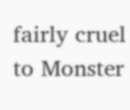fairly cruel to Monster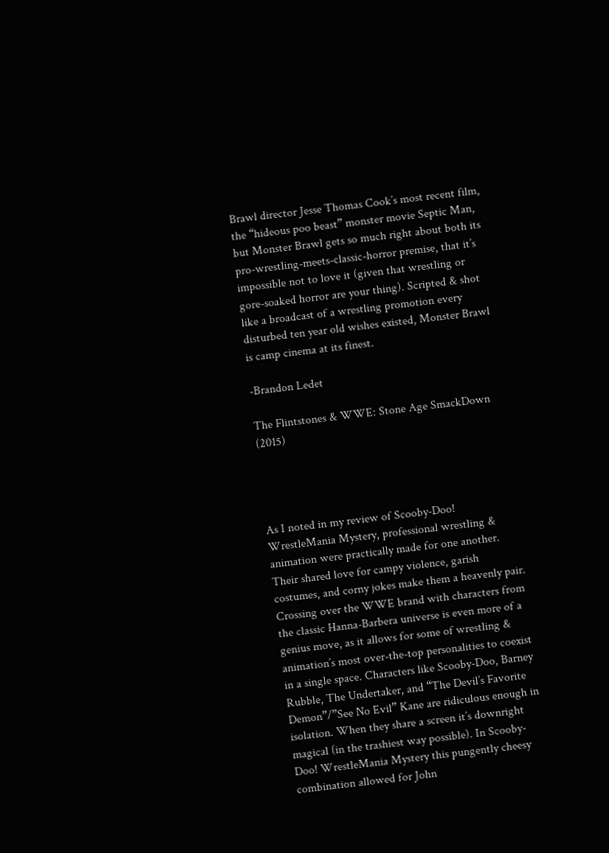Brawl director Jesse Thomas Cook’s most recent film, the “hideous poo beast” monster movie Septic Man, but Monster Brawl gets so much right about both its pro-wrestling-meets-classic-horror premise, that it’s impossible not to love it (given that wrestling or gore-soaked horror are your thing). Scripted & shot like a broadcast of a wrestling promotion every disturbed ten year old wishes existed, Monster Brawl is camp cinema at its finest.

-Brandon Ledet

The Flintstones & WWE: Stone Age SmackDown (2015)




As I noted in my review of Scooby-Doo! WrestleMania Mystery, professional wrestling & animation were practically made for one another. Their shared love for campy violence, garish costumes, and corny jokes make them a heavenly pair. Crossing over the WWE brand with characters from the classic Hanna-Barbera universe is even more of a genius move, as it allows for some of wrestling & animation’s most over-the-top personalities to coexist in a single space. Characters like Scooby-Doo, Barney Rubble, The Undertaker, and “The Devil’s Favorite Demon”/”See No Evil” Kane are ridiculous enough in isolation. When they share a screen it’s downright magical (in the trashiest way possible). In Scooby-Doo! WrestleMania Mystery this pungently cheesy combination allowed for John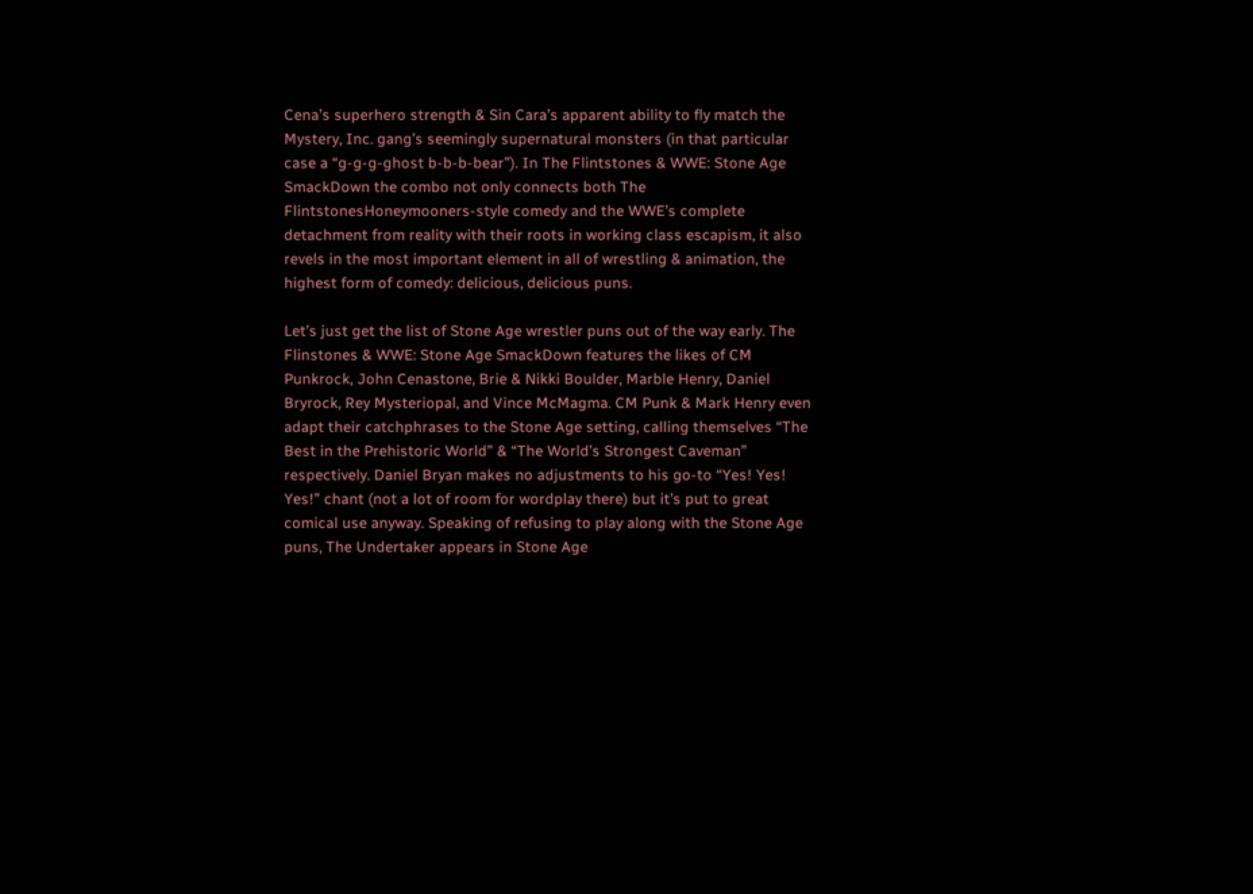Cena’s superhero strength & Sin Cara’s apparent ability to fly match the Mystery, Inc. gang’s seemingly supernatural monsters (in that particular case a “g-g-g-ghost b-b-b-bear”). In The Flintstones & WWE: Stone Age SmackDown the combo not only connects both The FlintstonesHoneymooners-style comedy and the WWE’s complete detachment from reality with their roots in working class escapism, it also revels in the most important element in all of wrestling & animation, the highest form of comedy: delicious, delicious puns.

Let’s just get the list of Stone Age wrestler puns out of the way early. The Flinstones & WWE: Stone Age SmackDown features the likes of CM Punkrock, John Cenastone, Brie & Nikki Boulder, Marble Henry, Daniel Bryrock, Rey Mysteriopal, and Vince McMagma. CM Punk & Mark Henry even adapt their catchphrases to the Stone Age setting, calling themselves “The Best in the Prehistoric World” & “The World’s Strongest Caveman” respectively. Daniel Bryan makes no adjustments to his go-to “Yes! Yes! Yes!” chant (not a lot of room for wordplay there) but it’s put to great comical use anyway. Speaking of refusing to play along with the Stone Age puns, The Undertaker appears in Stone Age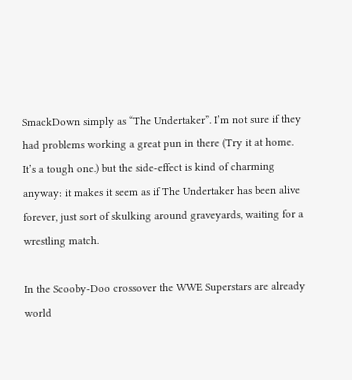SmackDown simply as “The Undertaker”. I’m not sure if they had problems working a great pun in there (Try it at home. It’s a tough one.) but the side-effect is kind of charming anyway: it makes it seem as if The Undertaker has been alive forever, just sort of skulking around graveyards, waiting for a wrestling match.

In the Scooby-Doo crossover the WWE Superstars are already world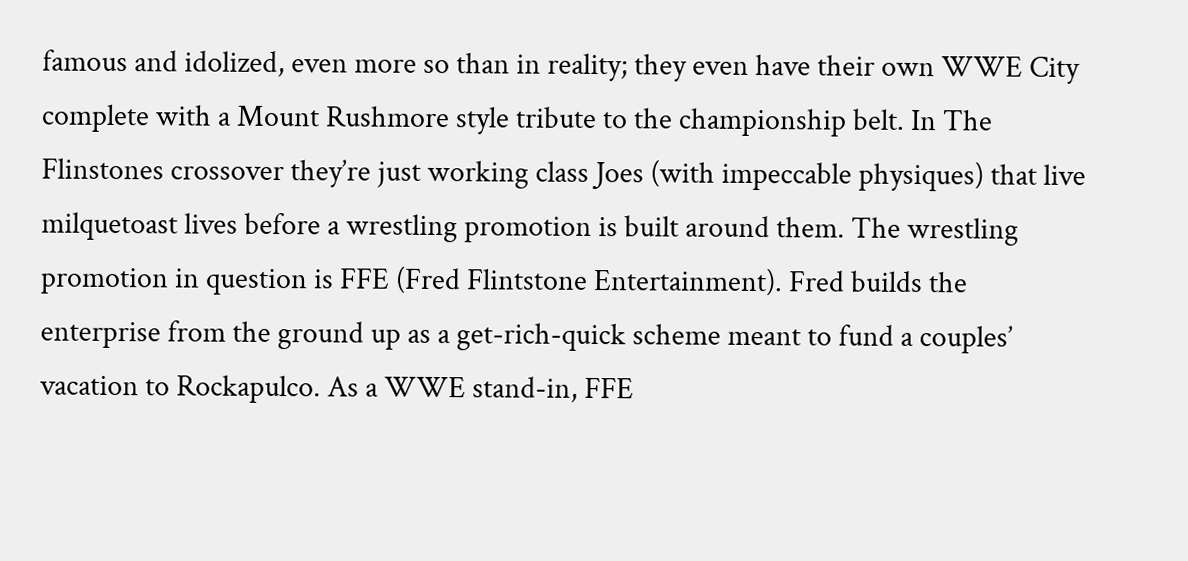famous and idolized, even more so than in reality; they even have their own WWE City complete with a Mount Rushmore style tribute to the championship belt. In The Flinstones crossover they’re just working class Joes (with impeccable physiques) that live milquetoast lives before a wrestling promotion is built around them. The wrestling promotion in question is FFE (Fred Flintstone Entertainment). Fred builds the enterprise from the ground up as a get-rich-quick scheme meant to fund a couples’ vacation to Rockapulco. As a WWE stand-in, FFE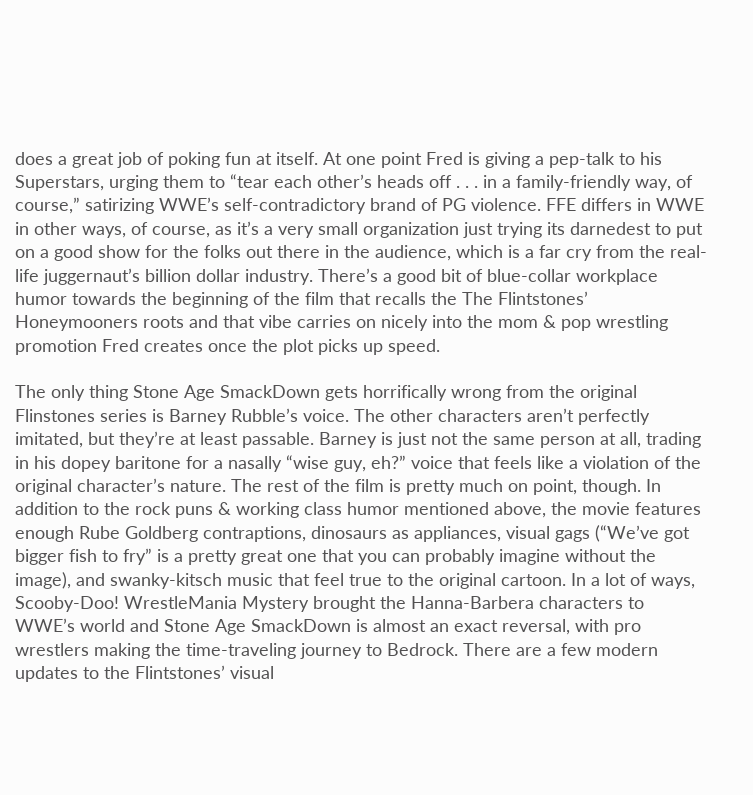does a great job of poking fun at itself. At one point Fred is giving a pep-talk to his Superstars, urging them to “tear each other’s heads off . . . in a family-friendly way, of course,” satirizing WWE’s self-contradictory brand of PG violence. FFE differs in WWE in other ways, of course, as it’s a very small organization just trying its darnedest to put on a good show for the folks out there in the audience, which is a far cry from the real-life juggernaut’s billion dollar industry. There’s a good bit of blue-collar workplace humor towards the beginning of the film that recalls the The Flintstones’ Honeymooners roots and that vibe carries on nicely into the mom & pop wrestling promotion Fred creates once the plot picks up speed.

The only thing Stone Age SmackDown gets horrifically wrong from the original Flinstones series is Barney Rubble’s voice. The other characters aren’t perfectly imitated, but they’re at least passable. Barney is just not the same person at all, trading in his dopey baritone for a nasally “wise guy, eh?” voice that feels like a violation of the original character’s nature. The rest of the film is pretty much on point, though. In addition to the rock puns & working class humor mentioned above, the movie features enough Rube Goldberg contraptions, dinosaurs as appliances, visual gags (“We’ve got bigger fish to fry” is a pretty great one that you can probably imagine without the image), and swanky-kitsch music that feel true to the original cartoon. In a lot of ways, Scooby-Doo! WrestleMania Mystery brought the Hanna-Barbera characters to WWE’s world and Stone Age SmackDown is almost an exact reversal, with pro wrestlers making the time-traveling journey to Bedrock. There are a few modern updates to the Flintstones’ visual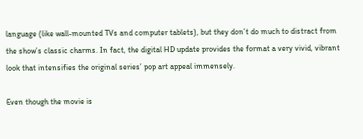language (like wall-mounted TVs and computer tablets), but they don’t do much to distract from the show’s classic charms. In fact, the digital HD update provides the format a very vivid, vibrant look that intensifies the original series’ pop art appeal immensely.

Even though the movie is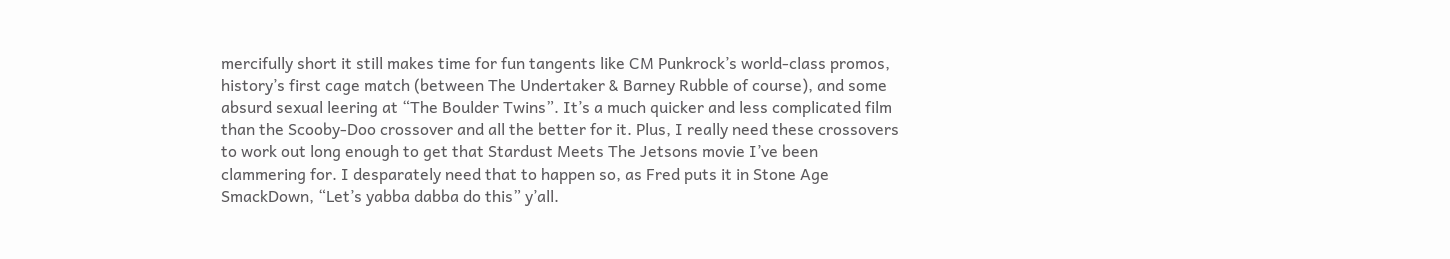mercifully short it still makes time for fun tangents like CM Punkrock’s world-class promos, history’s first cage match (between The Undertaker & Barney Rubble of course), and some absurd sexual leering at “The Boulder Twins”. It’s a much quicker and less complicated film than the Scooby-Doo crossover and all the better for it. Plus, I really need these crossovers to work out long enough to get that Stardust Meets The Jetsons movie I’ve been clammering for. I desparately need that to happen so, as Fred puts it in Stone Age SmackDown, “Let’s yabba dabba do this” y’all.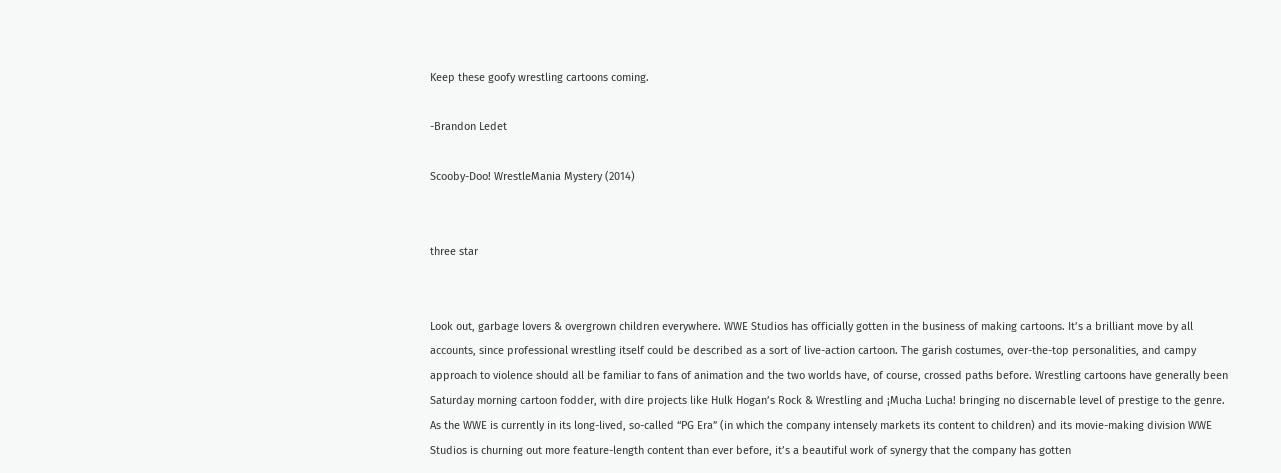Keep these goofy wrestling cartoons coming.

-Brandon Ledet

Scooby-Doo! WrestleMania Mystery (2014)


three star


Look out, garbage lovers & overgrown children everywhere. WWE Studios has officially gotten in the business of making cartoons. It’s a brilliant move by all accounts, since professional wrestling itself could be described as a sort of live-action cartoon. The garish costumes, over-the-top personalities, and campy approach to violence should all be familiar to fans of animation and the two worlds have, of course, crossed paths before. Wrestling cartoons have generally been Saturday morning cartoon fodder, with dire projects like Hulk Hogan’s Rock & Wrestling and ¡Mucha Lucha! bringing no discernable level of prestige to the genre. As the WWE is currently in its long-lived, so-called “PG Era” (in which the company intensely markets its content to children) and its movie-making division WWE Studios is churning out more feature-length content than ever before, it’s a beautiful work of synergy that the company has gotten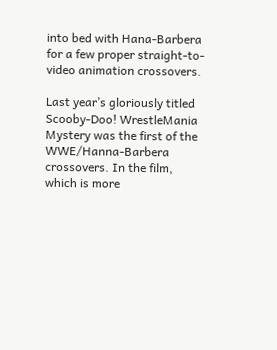into bed with Hana-Barbera for a few proper straight-to-video animation crossovers.

Last year’s gloriously titled Scooby-Doo! WrestleMania Mystery was the first of the WWE/Hanna-Barbera crossovers. In the film, which is more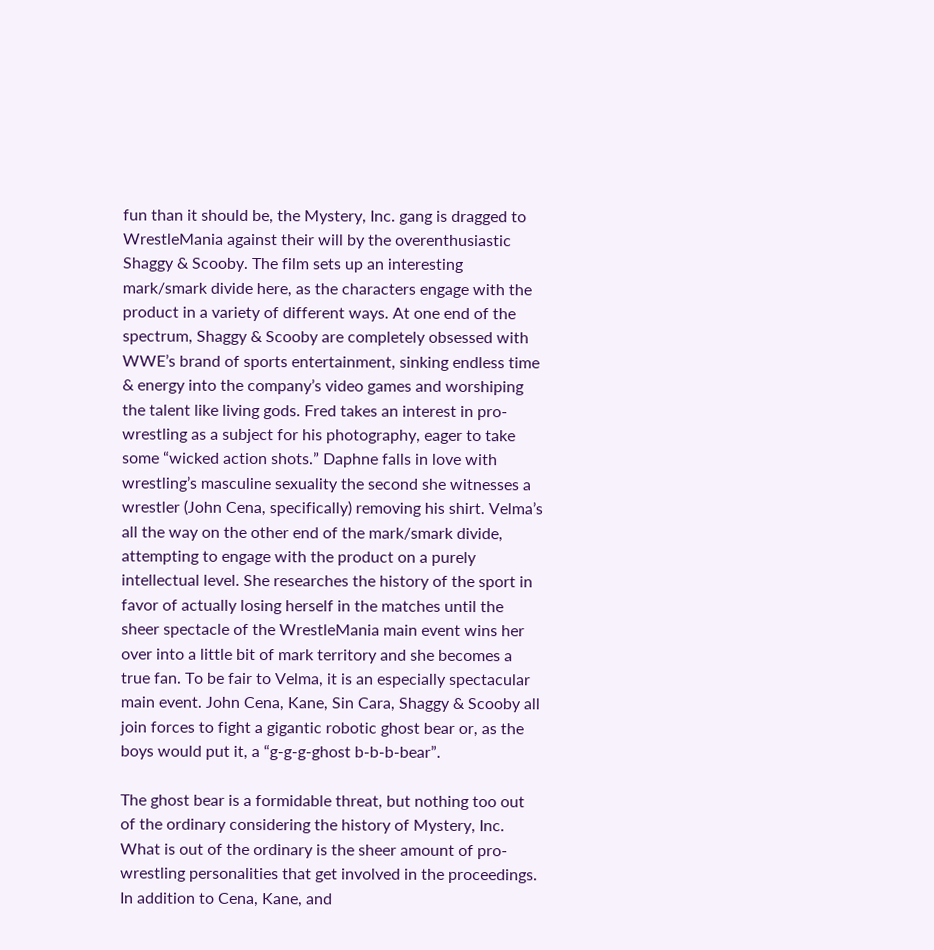fun than it should be, the Mystery, Inc. gang is dragged to WrestleMania against their will by the overenthusiastic Shaggy & Scooby. The film sets up an interesting mark/smark divide here, as the characters engage with the product in a variety of different ways. At one end of the spectrum, Shaggy & Scooby are completely obsessed with WWE’s brand of sports entertainment, sinking endless time & energy into the company’s video games and worshiping the talent like living gods. Fred takes an interest in pro-wrestling as a subject for his photography, eager to take some “wicked action shots.” Daphne falls in love with wrestling’s masculine sexuality the second she witnesses a wrestler (John Cena, specifically) removing his shirt. Velma’s all the way on the other end of the mark/smark divide, attempting to engage with the product on a purely intellectual level. She researches the history of the sport in favor of actually losing herself in the matches until the sheer spectacle of the WrestleMania main event wins her over into a little bit of mark territory and she becomes a true fan. To be fair to Velma, it is an especially spectacular main event. John Cena, Kane, Sin Cara, Shaggy & Scooby all join forces to fight a gigantic robotic ghost bear or, as the boys would put it, a “g-g-g-ghost b-b-b-bear”.

The ghost bear is a formidable threat, but nothing too out of the ordinary considering the history of Mystery, Inc. What is out of the ordinary is the sheer amount of pro-wrestling personalities that get involved in the proceedings. In addition to Cena, Kane, and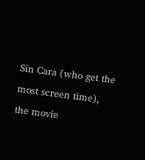Sin Cara (who get the most screen time), the movie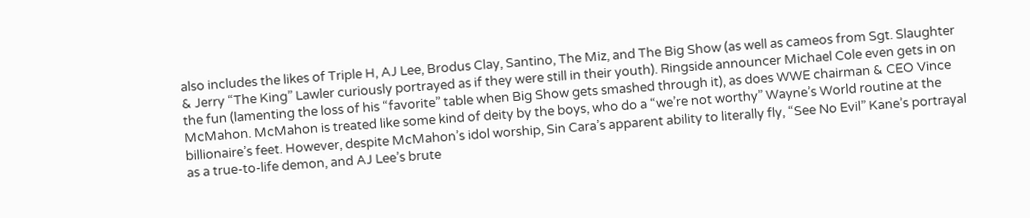also includes the likes of Triple H, AJ Lee, Brodus Clay, Santino, The Miz, and The Big Show (as well as cameos from Sgt. Slaughter & Jerry “The King” Lawler curiously portrayed as if they were still in their youth). Ringside announcer Michael Cole even gets in on the fun (lamenting the loss of his “favorite” table when Big Show gets smashed through it), as does WWE chairman & CEO Vince McMahon. McMahon is treated like some kind of deity by the boys, who do a “we’re not worthy” Wayne’s World routine at the billionaire’s feet. However, despite McMahon’s idol worship, Sin Cara’s apparent ability to literally fly, “See No Evil” Kane’s portrayal as a true-to-life demon, and AJ Lee’s brute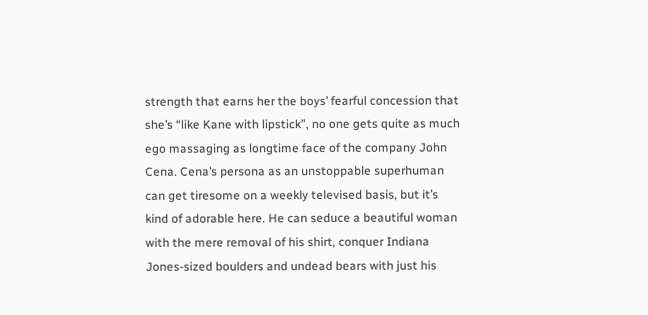strength that earns her the boys’ fearful concession that she’s “like Kane with lipstick”, no one gets quite as much ego massaging as longtime face of the company John Cena. Cena’s persona as an unstoppable superhuman can get tiresome on a weekly televised basis, but it’s kind of adorable here. He can seduce a beautiful woman with the mere removal of his shirt, conquer Indiana Jones-sized boulders and undead bears with just his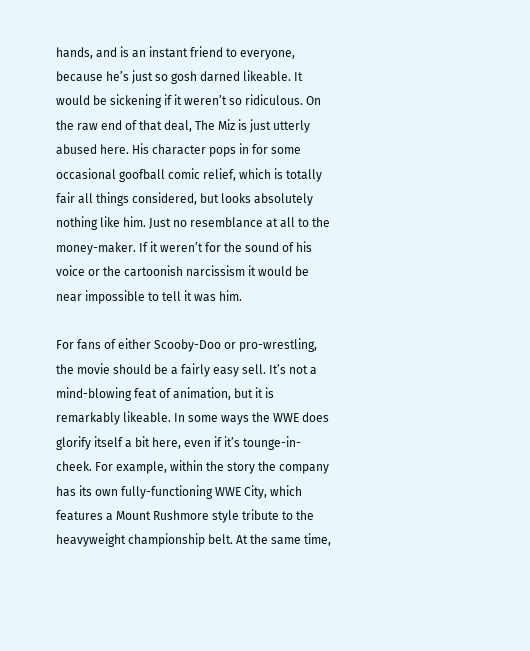hands, and is an instant friend to everyone, because he’s just so gosh darned likeable. It would be sickening if it weren’t so ridiculous. On the raw end of that deal, The Miz is just utterly abused here. His character pops in for some occasional goofball comic relief, which is totally fair all things considered, but looks absolutely nothing like him. Just no resemblance at all to the money-maker. If it weren’t for the sound of his voice or the cartoonish narcissism it would be near impossible to tell it was him.

For fans of either Scooby-Doo or pro-wrestling, the movie should be a fairly easy sell. It’s not a mind-blowing feat of animation, but it is remarkably likeable. In some ways the WWE does glorify itself a bit here, even if it’s tounge-in-cheek. For example, within the story the company has its own fully-functioning WWE City, which features a Mount Rushmore style tribute to the heavyweight championship belt. At the same time,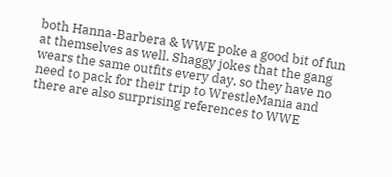both Hanna-Barbera & WWE poke a good bit of fun at themselves as well. Shaggy jokes that the gang wears the same outfits every day, so they have no need to pack for their trip to WrestleMania and there are also surprising references to WWE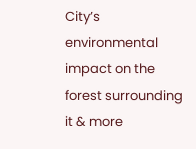City’s environmental impact on the forest surrounding it & more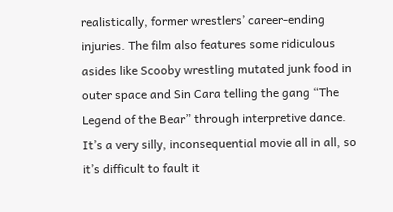realistically, former wrestlers’ career-ending injuries. The film also features some ridiculous asides like Scooby wrestling mutated junk food in outer space and Sin Cara telling the gang “The Legend of the Bear” through interpretive dance. It’s a very silly, inconsequential movie all in all, so it’s difficult to fault it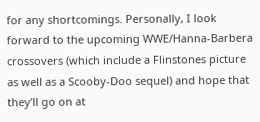for any shortcomings. Personally, I look forward to the upcoming WWE/Hanna-Barbera crossovers (which include a Flinstones picture as well as a Scooby-Doo sequel) and hope that they’ll go on at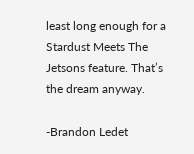least long enough for a Stardust Meets The Jetsons feature. That’s the dream anyway.

-Brandon Ledet